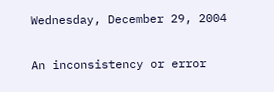Wednesday, December 29, 2004

An inconsistency or error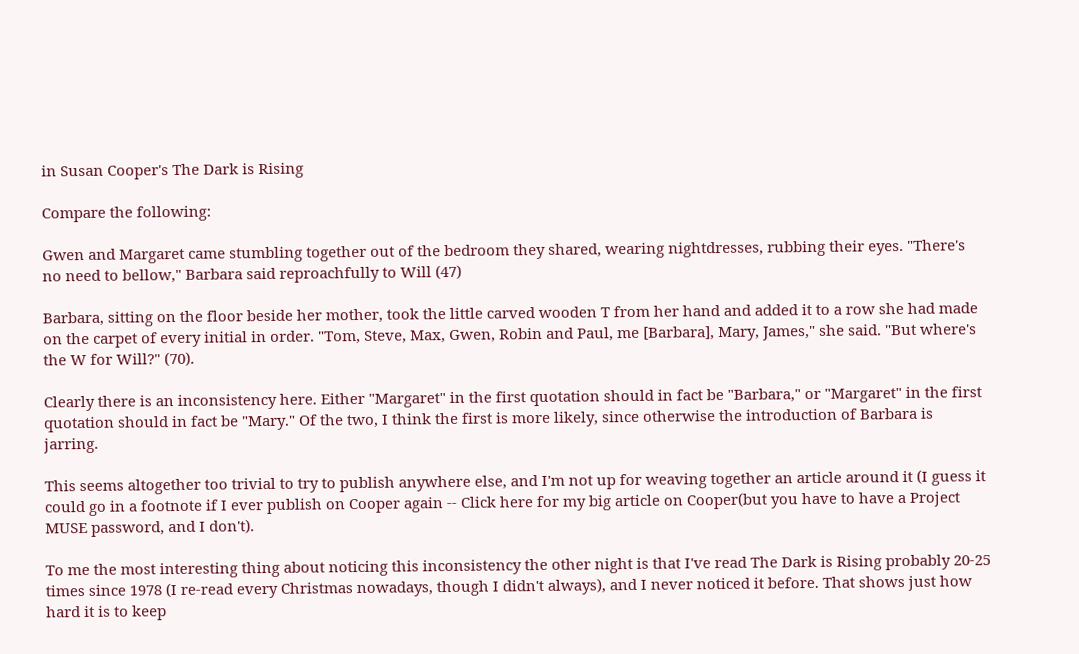in Susan Cooper's The Dark is Rising

Compare the following:

Gwen and Margaret came stumbling together out of the bedroom they shared, wearing nightdresses, rubbing their eyes. "There's no need to bellow," Barbara said reproachfully to Will (47)

Barbara, sitting on the floor beside her mother, took the little carved wooden T from her hand and added it to a row she had made on the carpet of every initial in order. "Tom, Steve, Max, Gwen, Robin and Paul, me [Barbara], Mary, James," she said. "But where's the W for Will?" (70).

Clearly there is an inconsistency here. Either "Margaret" in the first quotation should in fact be "Barbara," or "Margaret" in the first quotation should in fact be "Mary." Of the two, I think the first is more likely, since otherwise the introduction of Barbara is jarring.

This seems altogether too trivial to try to publish anywhere else, and I'm not up for weaving together an article around it (I guess it could go in a footnote if I ever publish on Cooper again -- Click here for my big article on Cooper(but you have to have a Project MUSE password, and I don't).

To me the most interesting thing about noticing this inconsistency the other night is that I've read The Dark is Rising probably 20-25 times since 1978 (I re-read every Christmas nowadays, though I didn't always), and I never noticed it before. That shows just how hard it is to keep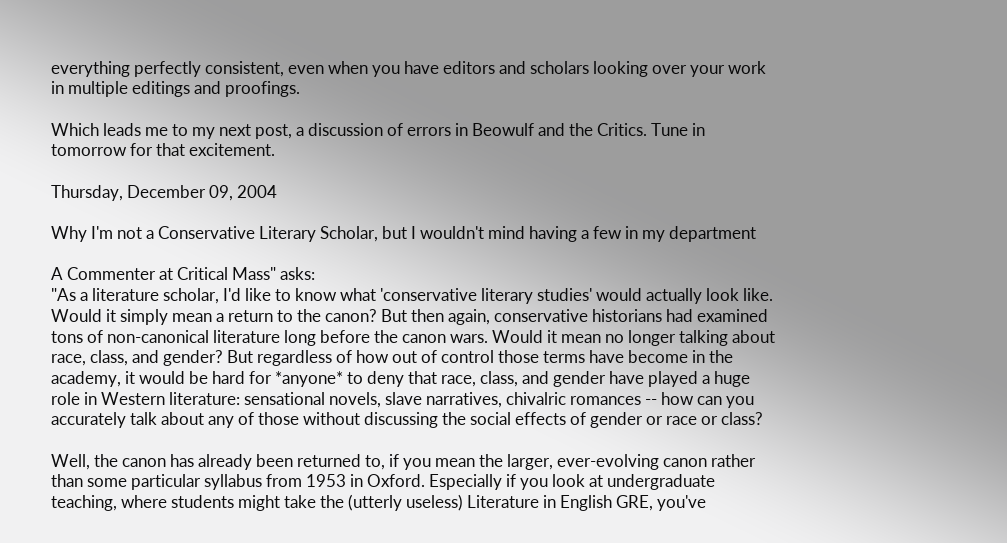everything perfectly consistent, even when you have editors and scholars looking over your work in multiple editings and proofings.

Which leads me to my next post, a discussion of errors in Beowulf and the Critics. Tune in tomorrow for that excitement.

Thursday, December 09, 2004

Why I'm not a Conservative Literary Scholar, but I wouldn't mind having a few in my department

A Commenter at Critical Mass" asks:
"As a literature scholar, I'd like to know what 'conservative literary studies' would actually look like. Would it simply mean a return to the canon? But then again, conservative historians had examined tons of non-canonical literature long before the canon wars. Would it mean no longer talking about race, class, and gender? But regardless of how out of control those terms have become in the academy, it would be hard for *anyone* to deny that race, class, and gender have played a huge role in Western literature: sensational novels, slave narratives, chivalric romances -- how can you accurately talk about any of those without discussing the social effects of gender or race or class?

Well, the canon has already been returned to, if you mean the larger, ever-evolving canon rather than some particular syllabus from 1953 in Oxford. Especially if you look at undergraduate teaching, where students might take the (utterly useless) Literature in English GRE, you've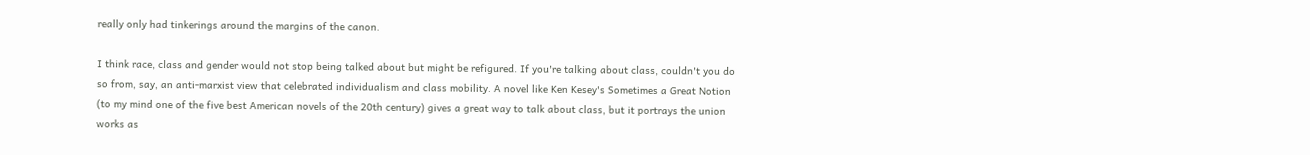really only had tinkerings around the margins of the canon.

I think race, class and gender would not stop being talked about but might be refigured. If you're talking about class, couldn't you do so from, say, an anti-marxist view that celebrated individualism and class mobility. A novel like Ken Kesey's Sometimes a Great Notion (to my mind one of the five best American novels of the 20th century) gives a great way to talk about class, but it portrays the union works as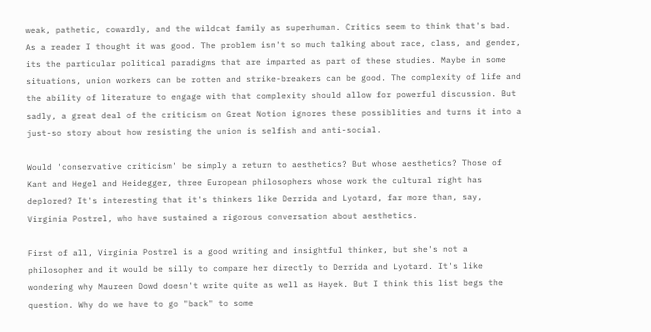weak, pathetic, cowardly, and the wildcat family as superhuman. Critics seem to think that's bad. As a reader I thought it was good. The problem isn't so much talking about race, class, and gender, its the particular political paradigms that are imparted as part of these studies. Maybe in some situations, union workers can be rotten and strike-breakers can be good. The complexity of life and the ability of literature to engage with that complexity should allow for powerful discussion. But sadly, a great deal of the criticism on Great Notion ignores these possiblities and turns it into a just-so story about how resisting the union is selfish and anti-social.

Would 'conservative criticism' be simply a return to aesthetics? But whose aesthetics? Those of Kant and Hegel and Heidegger, three European philosophers whose work the cultural right has deplored? It's interesting that it's thinkers like Derrida and Lyotard, far more than, say, Virginia Postrel, who have sustained a rigorous conversation about aesthetics.

First of all, Virginia Postrel is a good writing and insightful thinker, but she's not a philosopher and it would be silly to compare her directly to Derrida and Lyotard. It's like wondering why Maureen Dowd doesn't write quite as well as Hayek. But I think this list begs the question. Why do we have to go "back" to some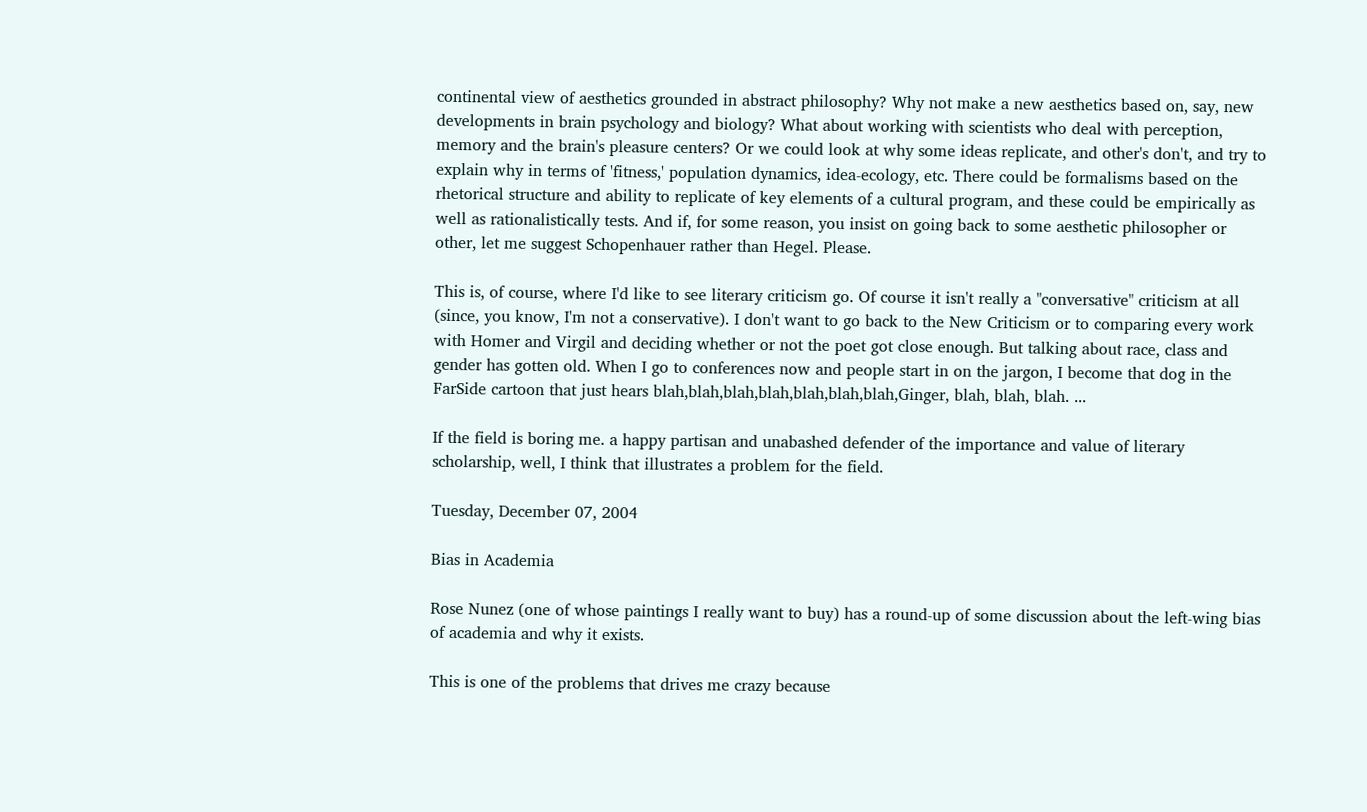continental view of aesthetics grounded in abstract philosophy? Why not make a new aesthetics based on, say, new developments in brain psychology and biology? What about working with scientists who deal with perception, memory and the brain's pleasure centers? Or we could look at why some ideas replicate, and other's don't, and try to explain why in terms of 'fitness,' population dynamics, idea-ecology, etc. There could be formalisms based on the rhetorical structure and ability to replicate of key elements of a cultural program, and these could be empirically as well as rationalistically tests. And if, for some reason, you insist on going back to some aesthetic philosopher or other, let me suggest Schopenhauer rather than Hegel. Please.

This is, of course, where I'd like to see literary criticism go. Of course it isn't really a "conversative" criticism at all (since, you know, I'm not a conservative). I don't want to go back to the New Criticism or to comparing every work with Homer and Virgil and deciding whether or not the poet got close enough. But talking about race, class and gender has gotten old. When I go to conferences now and people start in on the jargon, I become that dog in the FarSide cartoon that just hears blah,blah,blah,blah,blah,blah,blah,Ginger, blah, blah, blah. ...

If the field is boring me. a happy partisan and unabashed defender of the importance and value of literary scholarship, well, I think that illustrates a problem for the field.

Tuesday, December 07, 2004

Bias in Academia

Rose Nunez (one of whose paintings I really want to buy) has a round-up of some discussion about the left-wing bias of academia and why it exists.

This is one of the problems that drives me crazy because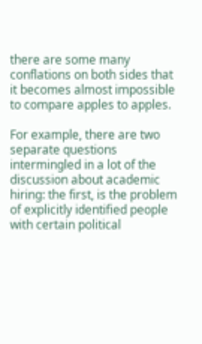there are some many conflations on both sides that it becomes almost impossible to compare apples to apples.

For example, there are two separate questions intermingled in a lot of the discussion about academic hiring: the first, is the problem of explicitly identified people with certain political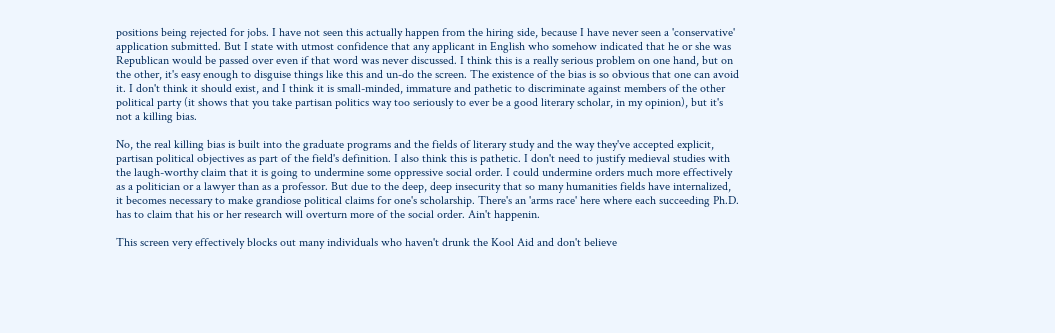positions being rejected for jobs. I have not seen this actually happen from the hiring side, because I have never seen a 'conservative' application submitted. But I state with utmost confidence that any applicant in English who somehow indicated that he or she was Republican would be passed over even if that word was never discussed. I think this is a really serious problem on one hand, but on the other, it's easy enough to disguise things like this and un-do the screen. The existence of the bias is so obvious that one can avoid it. I don't think it should exist, and I think it is small-minded, immature and pathetic to discriminate against members of the other political party (it shows that you take partisan politics way too seriously to ever be a good literary scholar, in my opinion), but it's not a killing bias.

No, the real killing bias is built into the graduate programs and the fields of literary study and the way they've accepted explicit, partisan political objectives as part of the field's definition. I also think this is pathetic. I don't need to justify medieval studies with the laugh-worthy claim that it is going to undermine some oppressive social order. I could undermine orders much more effectively as a politician or a lawyer than as a professor. But due to the deep, deep insecurity that so many humanities fields have internalized, it becomes necessary to make grandiose political claims for one's scholarship. There's an 'arms race' here where each succeeding Ph.D. has to claim that his or her research will overturn more of the social order. Ain't happenin.

This screen very effectively blocks out many individuals who haven't drunk the Kool Aid and don't believe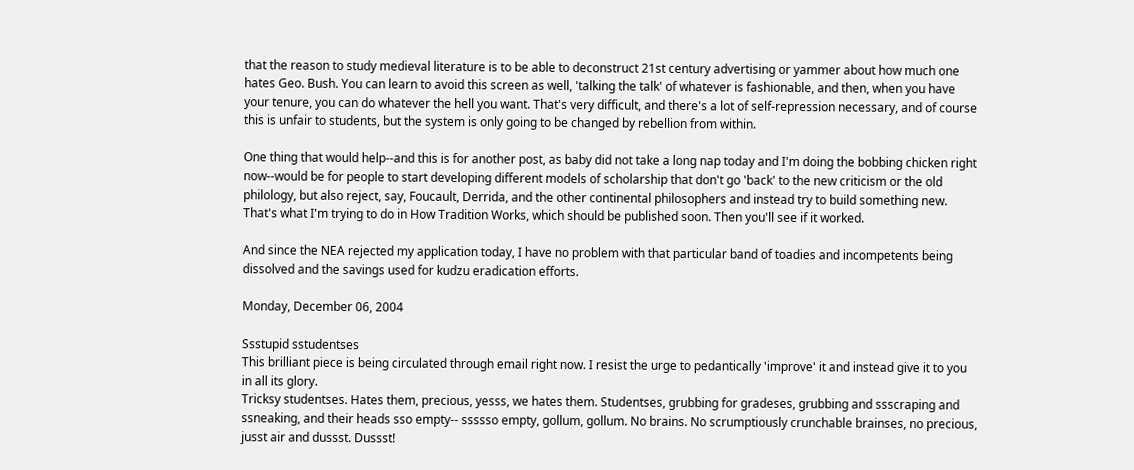that the reason to study medieval literature is to be able to deconstruct 21st century advertising or yammer about how much one hates Geo. Bush. You can learn to avoid this screen as well, 'talking the talk' of whatever is fashionable, and then, when you have your tenure, you can do whatever the hell you want. That's very difficult, and there's a lot of self-repression necessary, and of course this is unfair to students, but the system is only going to be changed by rebellion from within.

One thing that would help--and this is for another post, as baby did not take a long nap today and I'm doing the bobbing chicken right now--would be for people to start developing different models of scholarship that don't go 'back' to the new criticism or the old philology, but also reject, say, Foucault, Derrida, and the other continental philosophers and instead try to build something new. That's what I'm trying to do in How Tradition Works, which should be published soon. Then you'll see if it worked.

And since the NEA rejected my application today, I have no problem with that particular band of toadies and incompetents being dissolved and the savings used for kudzu eradication efforts.

Monday, December 06, 2004

Ssstupid sstudentses
This brilliant piece is being circulated through email right now. I resist the urge to pedantically 'improve' it and instead give it to you in all its glory.
Tricksy studentses. Hates them, precious, yesss, we hates them. Studentses, grubbing for gradeses, grubbing and ssscraping and ssneaking, and their heads sso empty-- ssssso empty, gollum, gollum. No brains. No scrumptiously crunchable brainses, no precious, jusst air and dussst. Dussst!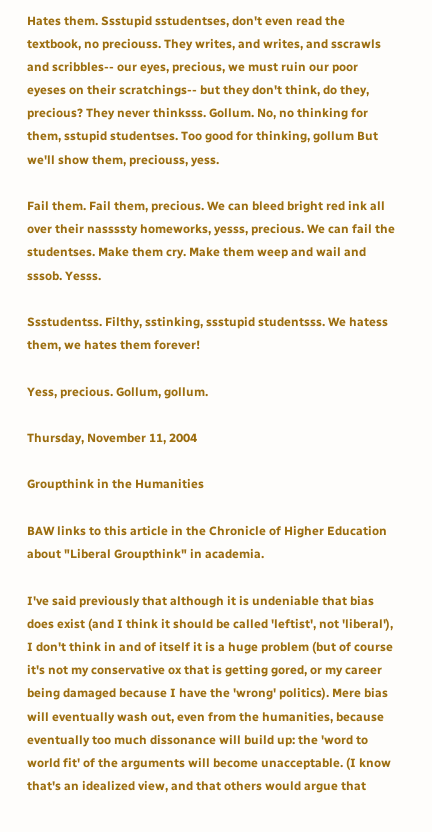Hates them. Ssstupid sstudentses, don't even read the textbook, no preciouss. They writes, and writes, and sscrawls and scribbles-- our eyes, precious, we must ruin our poor eyeses on their scratchings-- but they don't think, do they, precious? They never thinksss. Gollum. No, no thinking for them, sstupid studentses. Too good for thinking, gollum But we'll show them, preciouss, yess.

Fail them. Fail them, precious. We can bleed bright red ink all over their nassssty homeworks, yesss, precious. We can fail the studentses. Make them cry. Make them weep and wail and sssob. Yesss.

Ssstudentss. Filthy, sstinking, ssstupid studentsss. We hatess them, we hates them forever!

Yess, precious. Gollum, gollum.

Thursday, November 11, 2004

Groupthink in the Humanities

BAW links to this article in the Chronicle of Higher Education about "Liberal Groupthink" in academia.

I've said previously that although it is undeniable that bias does exist (and I think it should be called 'leftist', not 'liberal'), I don't think in and of itself it is a huge problem (but of course it's not my conservative ox that is getting gored, or my career being damaged because I have the 'wrong' politics). Mere bias will eventually wash out, even from the humanities, because eventually too much dissonance will build up: the 'word to world fit' of the arguments will become unacceptable. (I know that's an idealized view, and that others would argue that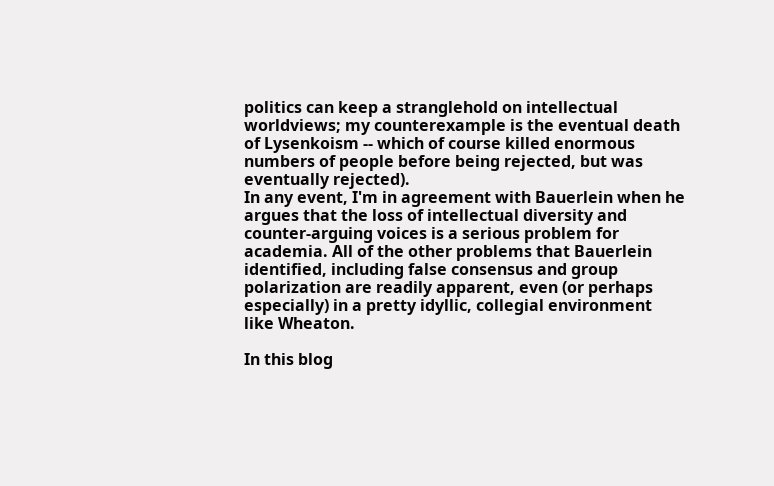politics can keep a stranglehold on intellectual worldviews; my counterexample is the eventual death of Lysenkoism -- which of course killed enormous numbers of people before being rejected, but was eventually rejected).
In any event, I'm in agreement with Bauerlein when he argues that the loss of intellectual diversity and counter-arguing voices is a serious problem for academia. All of the other problems that Bauerlein identified, including false consensus and group polarization are readily apparent, even (or perhaps especially) in a pretty idyllic, collegial environment like Wheaton.

In this blog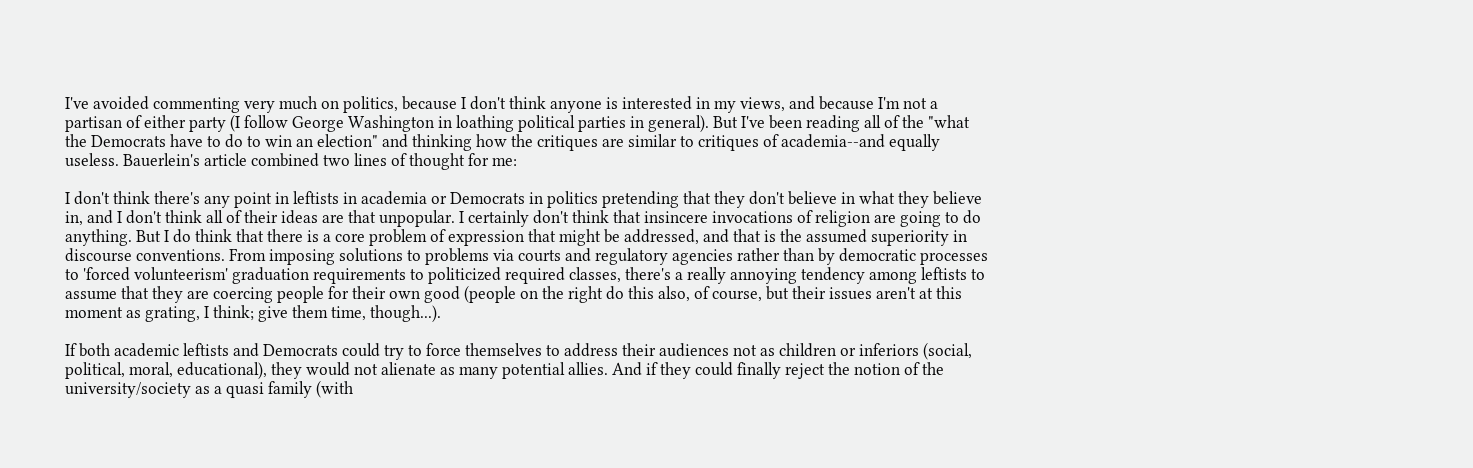I've avoided commenting very much on politics, because I don't think anyone is interested in my views, and because I'm not a partisan of either party (I follow George Washington in loathing political parties in general). But I've been reading all of the "what the Democrats have to do to win an election" and thinking how the critiques are similar to critiques of academia--and equally useless. Bauerlein's article combined two lines of thought for me:

I don't think there's any point in leftists in academia or Democrats in politics pretending that they don't believe in what they believe in, and I don't think all of their ideas are that unpopular. I certainly don't think that insincere invocations of religion are going to do anything. But I do think that there is a core problem of expression that might be addressed, and that is the assumed superiority in discourse conventions. From imposing solutions to problems via courts and regulatory agencies rather than by democratic processes to 'forced volunteerism' graduation requirements to politicized required classes, there's a really annoying tendency among leftists to assume that they are coercing people for their own good (people on the right do this also, of course, but their issues aren't at this moment as grating, I think; give them time, though...).

If both academic leftists and Democrats could try to force themselves to address their audiences not as children or inferiors (social, political, moral, educational), they would not alienate as many potential allies. And if they could finally reject the notion of the university/society as a quasi family (with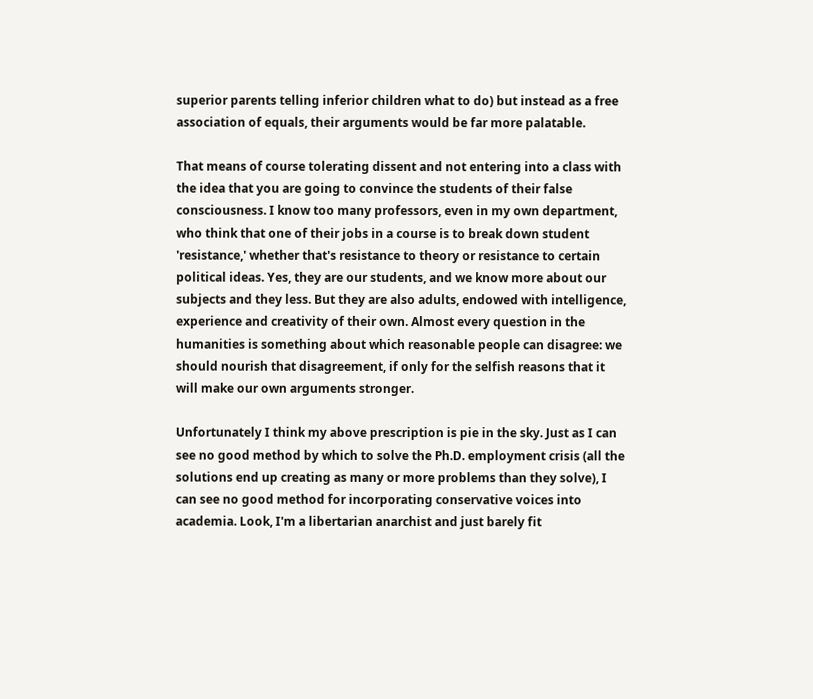superior parents telling inferior children what to do) but instead as a free association of equals, their arguments would be far more palatable.

That means of course tolerating dissent and not entering into a class with the idea that you are going to convince the students of their false consciousness. I know too many professors, even in my own department, who think that one of their jobs in a course is to break down student 'resistance,' whether that's resistance to theory or resistance to certain political ideas. Yes, they are our students, and we know more about our subjects and they less. But they are also adults, endowed with intelligence, experience and creativity of their own. Almost every question in the humanities is something about which reasonable people can disagree: we should nourish that disagreement, if only for the selfish reasons that it will make our own arguments stronger.

Unfortunately I think my above prescription is pie in the sky. Just as I can see no good method by which to solve the Ph.D. employment crisis (all the solutions end up creating as many or more problems than they solve), I can see no good method for incorporating conservative voices into academia. Look, I'm a libertarian anarchist and just barely fit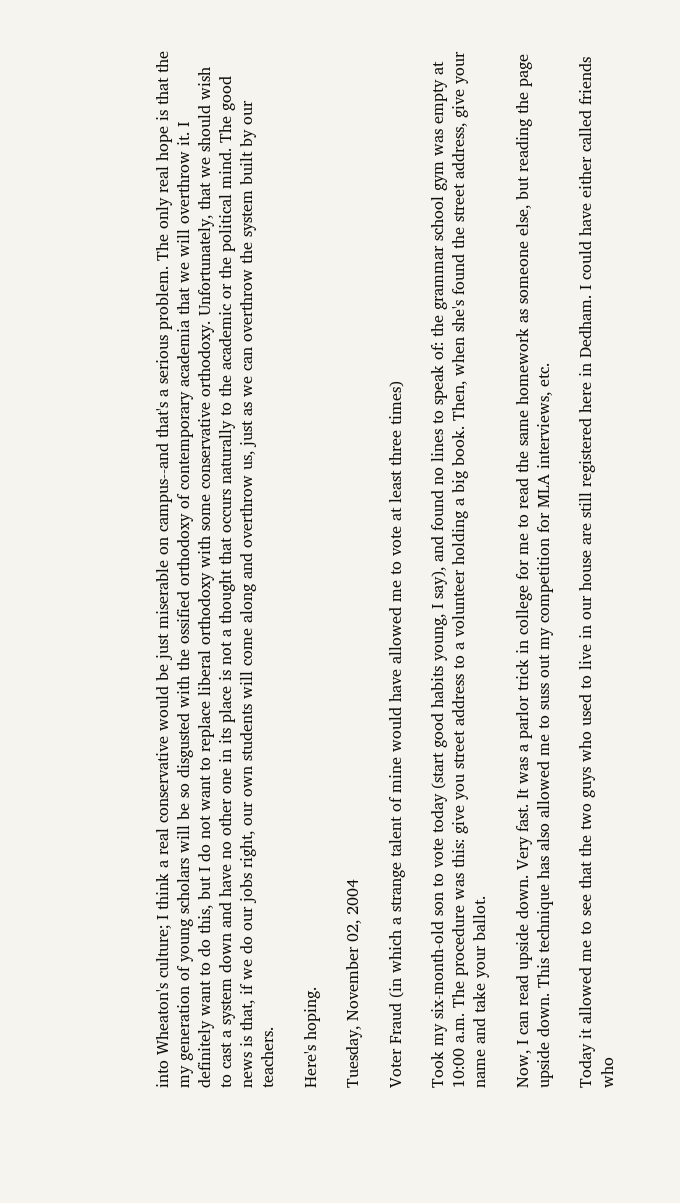into Wheaton's culture; I think a real conservative would be just miserable on campus--and that's a serious problem. The only real hope is that the my generation of young scholars will be so disgusted with the ossified orthodoxy of contemporary academia that we will overthrow it. I definitely want to do this, but I do not want to replace liberal orthodoxy with some conservative orthodoxy. Unfortunately, that we should wish to cast a system down and have no other one in its place is not a thought that occurs naturally to the academic or the political mind. The good news is that, if we do our jobs right, our own students will come along and overthrow us, just as we can overthrow the system built by our teachers.

Here's hoping.

Tuesday, November 02, 2004

Voter Fraud (in which a strange talent of mine would have allowed me to vote at least three times)

Took my six-month-old son to vote today (start good habits young, I say), and found no lines to speak of: the grammar school gym was empty at 10:00 a.m. The procedure was this: give you street address to a volunteer holding a big book. Then, when she's found the street address, give your name and take your ballot.

Now, I can read upside down. Very fast. It was a parlor trick in college for me to read the same homework as someone else, but reading the page upside down. This technique has also allowed me to suss out my competition for MLA interviews, etc.

Today it allowed me to see that the two guys who used to live in our house are still registered here in Dedham. I could have either called friends who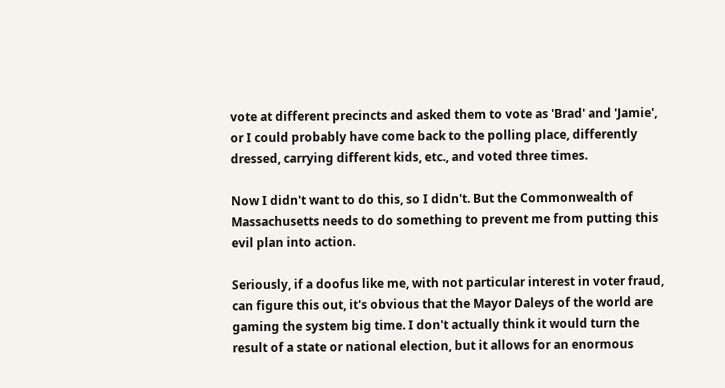vote at different precincts and asked them to vote as 'Brad' and 'Jamie', or I could probably have come back to the polling place, differently dressed, carrying different kids, etc., and voted three times.

Now I didn't want to do this, so I didn't. But the Commonwealth of Massachusetts needs to do something to prevent me from putting this evil plan into action.

Seriously, if a doofus like me, with not particular interest in voter fraud, can figure this out, it's obvious that the Mayor Daleys of the world are gaming the system big time. I don't actually think it would turn the result of a state or national election, but it allows for an enormous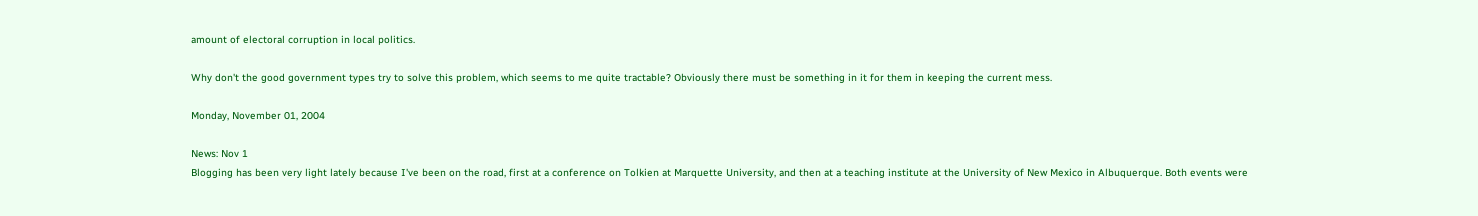amount of electoral corruption in local politics.

Why don't the good government types try to solve this problem, which seems to me quite tractable? Obviously there must be something in it for them in keeping the current mess.

Monday, November 01, 2004

News: Nov 1
Blogging has been very light lately because I've been on the road, first at a conference on Tolkien at Marquette University, and then at a teaching institute at the University of New Mexico in Albuquerque. Both events were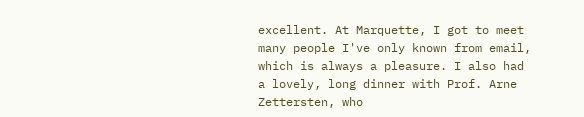excellent. At Marquette, I got to meet many people I've only known from email, which is always a pleasure. I also had a lovely, long dinner with Prof. Arne Zettersten, who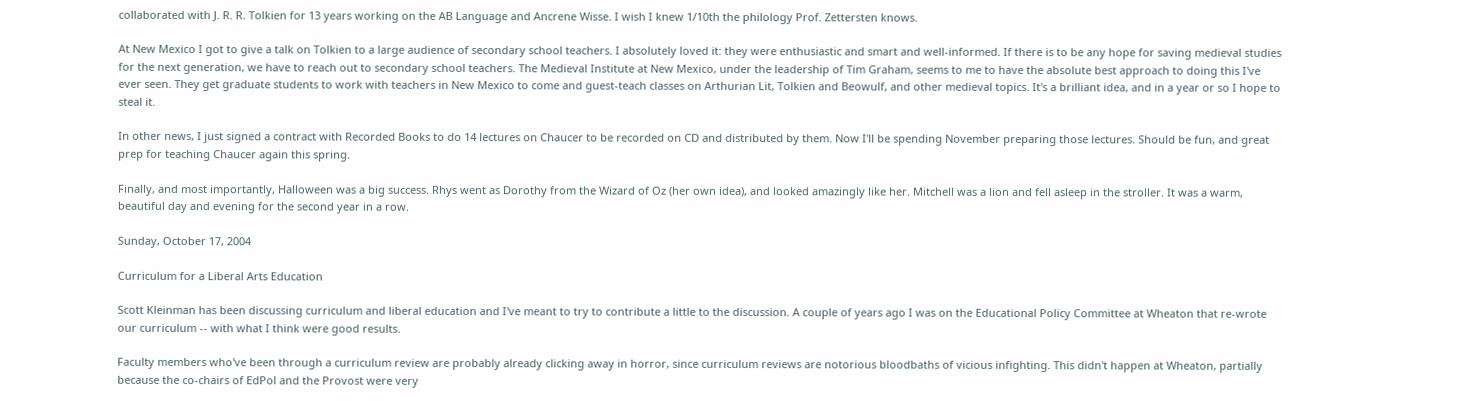collaborated with J. R. R. Tolkien for 13 years working on the AB Language and Ancrene Wisse. I wish I knew 1/10th the philology Prof. Zettersten knows.

At New Mexico I got to give a talk on Tolkien to a large audience of secondary school teachers. I absolutely loved it: they were enthusiastic and smart and well-informed. If there is to be any hope for saving medieval studies for the next generation, we have to reach out to secondary school teachers. The Medieval Institute at New Mexico, under the leadership of Tim Graham, seems to me to have the absolute best approach to doing this I've ever seen. They get graduate students to work with teachers in New Mexico to come and guest-teach classes on Arthurian Lit, Tolkien and Beowulf, and other medieval topics. It's a brilliant idea, and in a year or so I hope to steal it.

In other news, I just signed a contract with Recorded Books to do 14 lectures on Chaucer to be recorded on CD and distributed by them. Now I'll be spending November preparing those lectures. Should be fun, and great prep for teaching Chaucer again this spring.

Finally, and most importantly, Halloween was a big success. Rhys went as Dorothy from the Wizard of Oz (her own idea), and looked amazingly like her. Mitchell was a lion and fell asleep in the stroller. It was a warm, beautiful day and evening for the second year in a row.

Sunday, October 17, 2004

Curriculum for a Liberal Arts Education

Scott Kleinman has been discussing curriculum and liberal education and I've meant to try to contribute a little to the discussion. A couple of years ago I was on the Educational Policy Committee at Wheaton that re-wrote our curriculum -- with what I think were good results.

Faculty members who've been through a curriculum review are probably already clicking away in horror, since curriculum reviews are notorious bloodbaths of vicious infighting. This didn't happen at Wheaton, partially because the co-chairs of EdPol and the Provost were very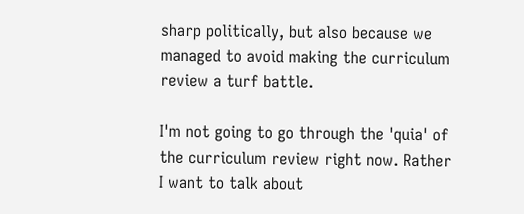sharp politically, but also because we managed to avoid making the curriculum review a turf battle.

I'm not going to go through the 'quia' of the curriculum review right now. Rather I want to talk about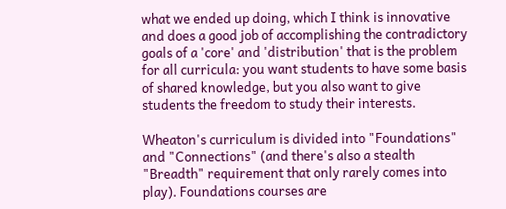what we ended up doing, which I think is innovative and does a good job of accomplishing the contradictory goals of a 'core' and 'distribution' that is the problem for all curricula: you want students to have some basis of shared knowledge, but you also want to give students the freedom to study their interests.

Wheaton's curriculum is divided into "Foundations" and "Connections" (and there's also a stealth "Breadth" requirement that only rarely comes into play). Foundations courses are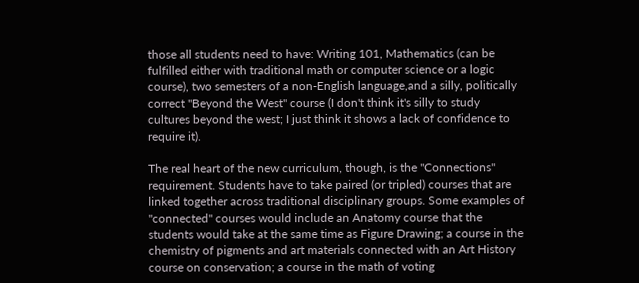those all students need to have: Writing 101, Mathematics (can be fulfilled either with traditional math or computer science or a logic course), two semesters of a non-English language,and a silly, politically correct "Beyond the West" course (I don't think it's silly to study cultures beyond the west; I just think it shows a lack of confidence to require it).

The real heart of the new curriculum, though, is the "Connections" requirement. Students have to take paired (or tripled) courses that are linked together across traditional disciplinary groups. Some examples of "connected" courses would include an Anatomy course that the students would take at the same time as Figure Drawing; a course in the chemistry of pigments and art materials connected with an Art History course on conservation; a course in the math of voting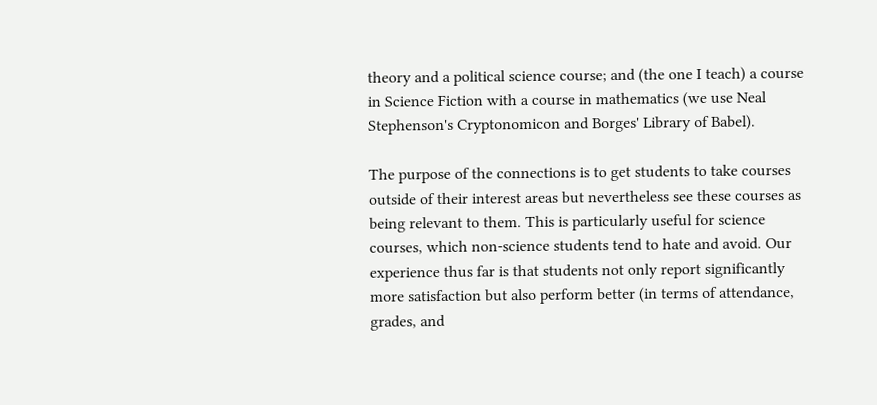theory and a political science course; and (the one I teach) a course in Science Fiction with a course in mathematics (we use Neal Stephenson's Cryptonomicon and Borges' Library of Babel).

The purpose of the connections is to get students to take courses outside of their interest areas but nevertheless see these courses as being relevant to them. This is particularly useful for science courses, which non-science students tend to hate and avoid. Our experience thus far is that students not only report significantly more satisfaction but also perform better (in terms of attendance, grades, and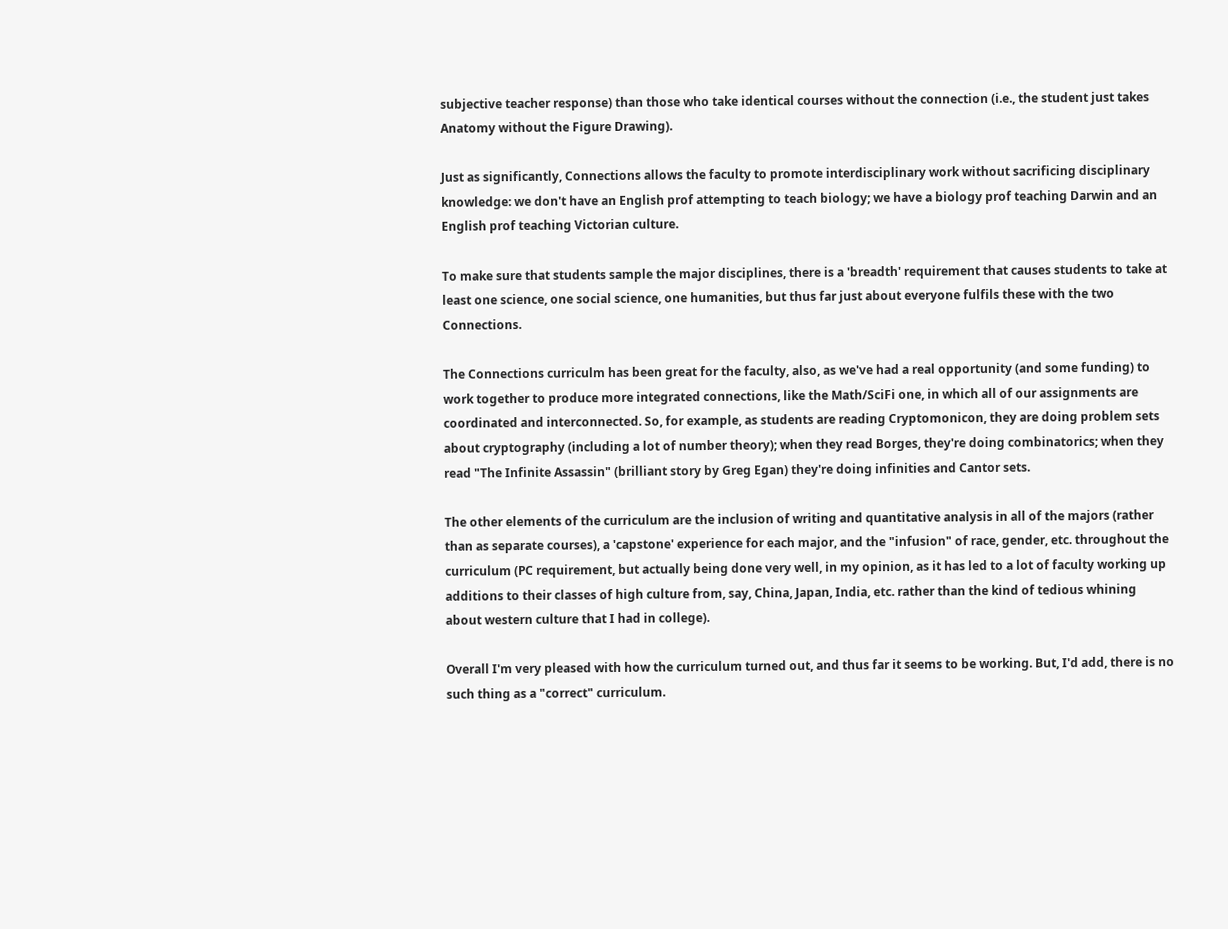subjective teacher response) than those who take identical courses without the connection (i.e., the student just takes Anatomy without the Figure Drawing).

Just as significantly, Connections allows the faculty to promote interdisciplinary work without sacrificing disciplinary knowledge: we don't have an English prof attempting to teach biology; we have a biology prof teaching Darwin and an English prof teaching Victorian culture.

To make sure that students sample the major disciplines, there is a 'breadth' requirement that causes students to take at least one science, one social science, one humanities, but thus far just about everyone fulfils these with the two Connections.

The Connections curriculm has been great for the faculty, also, as we've had a real opportunity (and some funding) to work together to produce more integrated connections, like the Math/SciFi one, in which all of our assignments are coordinated and interconnected. So, for example, as students are reading Cryptomonicon, they are doing problem sets about cryptography (including a lot of number theory); when they read Borges, they're doing combinatorics; when they read "The Infinite Assassin" (brilliant story by Greg Egan) they're doing infinities and Cantor sets.

The other elements of the curriculum are the inclusion of writing and quantitative analysis in all of the majors (rather than as separate courses), a 'capstone' experience for each major, and the "infusion" of race, gender, etc. throughout the curriculum (PC requirement, but actually being done very well, in my opinion, as it has led to a lot of faculty working up additions to their classes of high culture from, say, China, Japan, India, etc. rather than the kind of tedious whining about western culture that I had in college).

Overall I'm very pleased with how the curriculum turned out, and thus far it seems to be working. But, I'd add, there is no such thing as a "correct" curriculum.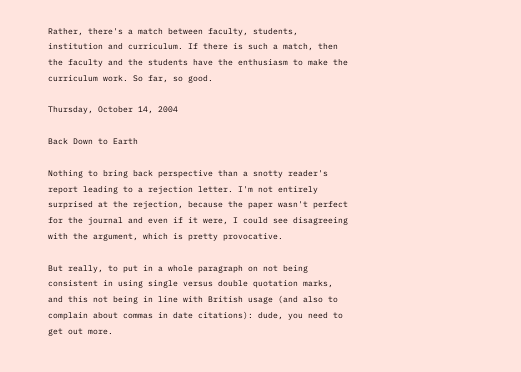Rather, there's a match between faculty, students, institution and curriculum. If there is such a match, then the faculty and the students have the enthusiasm to make the curriculum work. So far, so good.

Thursday, October 14, 2004

Back Down to Earth

Nothing to bring back perspective than a snotty reader's report leading to a rejection letter. I'm not entirely surprised at the rejection, because the paper wasn't perfect for the journal and even if it were, I could see disagreeing with the argument, which is pretty provocative.

But really, to put in a whole paragraph on not being consistent in using single versus double quotation marks, and this not being in line with British usage (and also to complain about commas in date citations): dude, you need to get out more.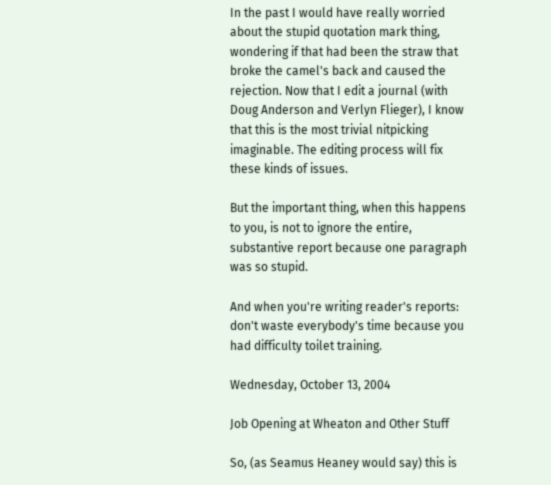In the past I would have really worried about the stupid quotation mark thing, wondering if that had been the straw that broke the camel's back and caused the rejection. Now that I edit a journal (with Doug Anderson and Verlyn Flieger), I know that this is the most trivial nitpicking imaginable. The editing process will fix these kinds of issues.

But the important thing, when this happens to you, is not to ignore the entire, substantive report because one paragraph was so stupid.

And when you're writing reader's reports: don't waste everybody's time because you had difficulty toilet training.

Wednesday, October 13, 2004

Job Opening at Wheaton and Other Stuff

So, (as Seamus Heaney would say) this is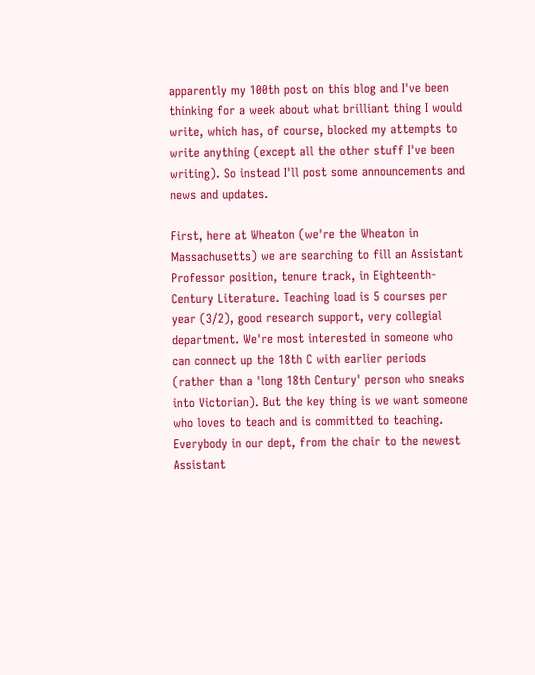apparently my 100th post on this blog and I've been thinking for a week about what brilliant thing I would write, which has, of course, blocked my attempts to write anything (except all the other stuff I've been writing). So instead I'll post some announcements and news and updates.

First, here at Wheaton (we're the Wheaton in Massachusetts) we are searching to fill an Assistant Professor position, tenure track, in Eighteenth-Century Literature. Teaching load is 5 courses per year (3/2), good research support, very collegial department. We're most interested in someone who can connect up the 18th C with earlier periods (rather than a 'long 18th Century' person who sneaks into Victorian). But the key thing is we want someone who loves to teach and is committed to teaching. Everybody in our dept, from the chair to the newest Assistant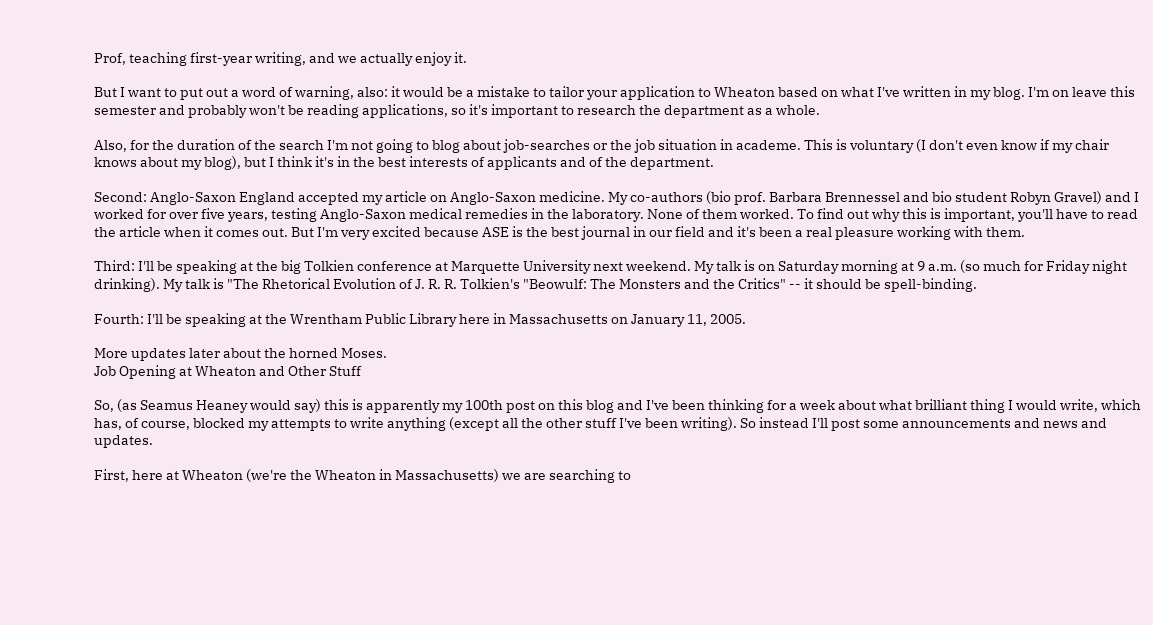Prof, teaching first-year writing, and we actually enjoy it.

But I want to put out a word of warning, also: it would be a mistake to tailor your application to Wheaton based on what I've written in my blog. I'm on leave this semester and probably won't be reading applications, so it's important to research the department as a whole.

Also, for the duration of the search I'm not going to blog about job-searches or the job situation in academe. This is voluntary (I don't even know if my chair knows about my blog), but I think it's in the best interests of applicants and of the department.

Second: Anglo-Saxon England accepted my article on Anglo-Saxon medicine. My co-authors (bio prof. Barbara Brennessel and bio student Robyn Gravel) and I worked for over five years, testing Anglo-Saxon medical remedies in the laboratory. None of them worked. To find out why this is important, you'll have to read the article when it comes out. But I'm very excited because ASE is the best journal in our field and it's been a real pleasure working with them.

Third: I'll be speaking at the big Tolkien conference at Marquette University next weekend. My talk is on Saturday morning at 9 a.m. (so much for Friday night drinking). My talk is "The Rhetorical Evolution of J. R. R. Tolkien's "Beowulf: The Monsters and the Critics" -- it should be spell-binding.

Fourth: I'll be speaking at the Wrentham Public Library here in Massachusetts on January 11, 2005.

More updates later about the horned Moses.
Job Opening at Wheaton and Other Stuff

So, (as Seamus Heaney would say) this is apparently my 100th post on this blog and I've been thinking for a week about what brilliant thing I would write, which has, of course, blocked my attempts to write anything (except all the other stuff I've been writing). So instead I'll post some announcements and news and updates.

First, here at Wheaton (we're the Wheaton in Massachusetts) we are searching to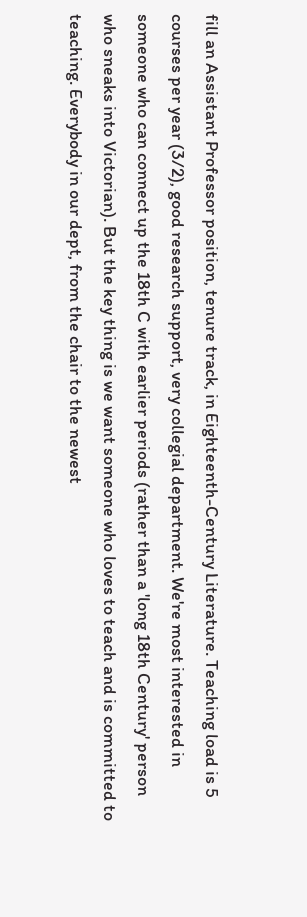fill an Assistant Professor position, tenure track, in Eighteenth-Century Literature. Teaching load is 5 courses per year (3/2), good research support, very collegial department. We're most interested in someone who can connect up the 18th C with earlier periods (rather than a 'long 18th Century' person who sneaks into Victorian). But the key thing is we want someone who loves to teach and is committed to teaching. Everybody in our dept, from the chair to the newest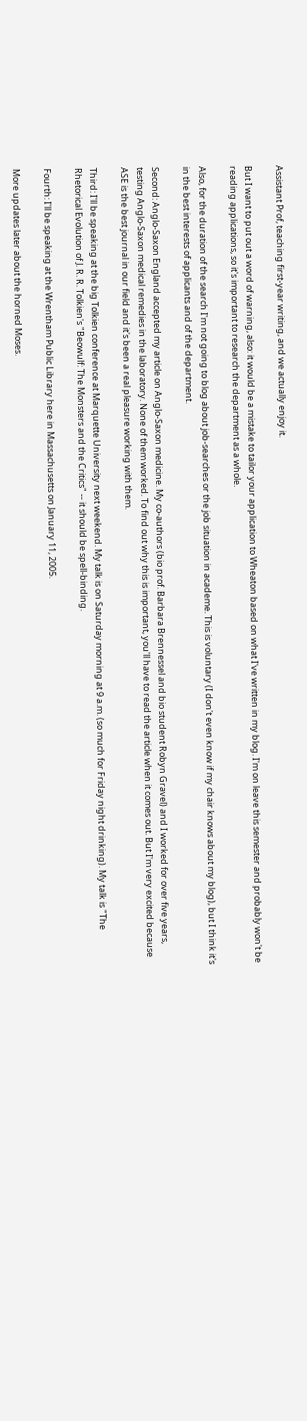Assistant Prof, teaching first-year writing, and we actually enjoy it.

But I want to put out a word of warning, also: it would be a mistake to tailor your application to Wheaton based on what I've written in my blog. I'm on leave this semester and probably won't be reading applications, so it's important to research the department as a whole.

Also, for the duration of the search I'm not going to blog about job-searches or the job situation in academe. This is voluntary (I don't even know if my chair knows about my blog), but I think it's in the best interests of applicants and of the department.

Second: Anglo-Saxon England accepted my article on Anglo-Saxon medicine. My co-authors (bio prof. Barbara Brennessel and bio student Robyn Gravel) and I worked for over five years, testing Anglo-Saxon medical remedies in the laboratory. None of them worked. To find out why this is important, you'll have to read the article when it comes out. But I'm very excited because ASE is the best journal in our field and it's been a real pleasure working with them.

Third: I'll be speaking at the big Tolkien conference at Marquette University next weekend. My talk is on Saturday morning at 9 a.m. (so much for Friday night drinking). My talk is "The Rhetorical Evolution of J. R. R. Tolkien's "Beowulf: The Monsters and the Critics" -- it should be spell-binding.

Fourth: I'll be speaking at the Wrentham Public Library here in Massachusetts on January 11, 2005.

More updates later about the horned Moses.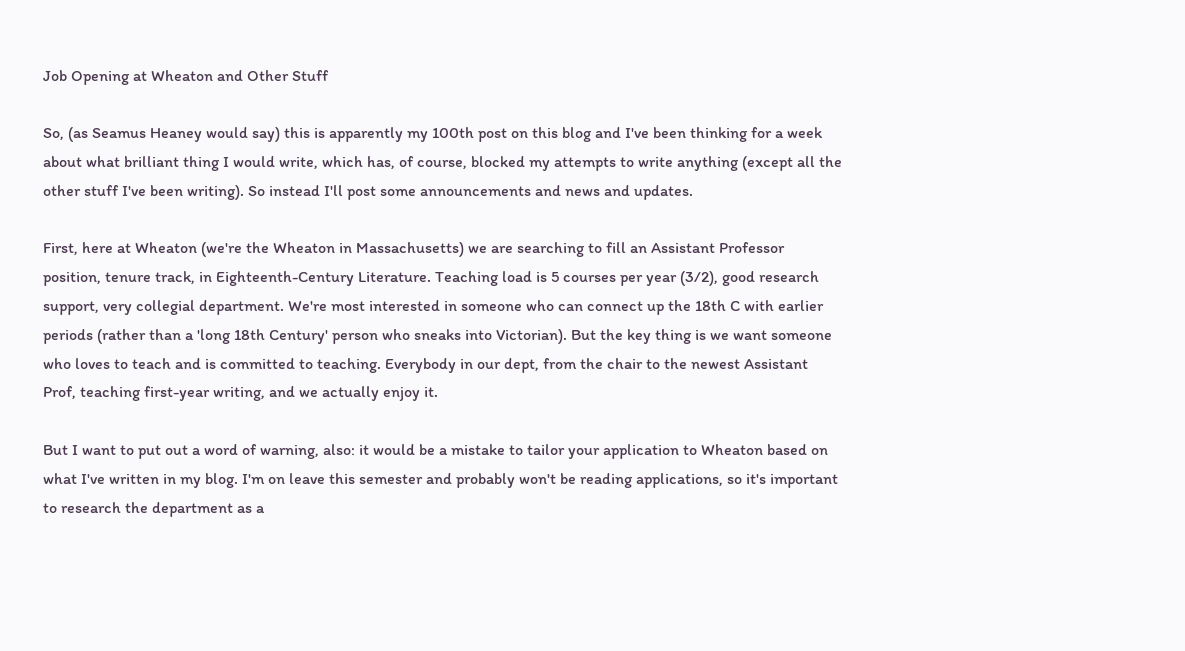Job Opening at Wheaton and Other Stuff

So, (as Seamus Heaney would say) this is apparently my 100th post on this blog and I've been thinking for a week about what brilliant thing I would write, which has, of course, blocked my attempts to write anything (except all the other stuff I've been writing). So instead I'll post some announcements and news and updates.

First, here at Wheaton (we're the Wheaton in Massachusetts) we are searching to fill an Assistant Professor position, tenure track, in Eighteenth-Century Literature. Teaching load is 5 courses per year (3/2), good research support, very collegial department. We're most interested in someone who can connect up the 18th C with earlier periods (rather than a 'long 18th Century' person who sneaks into Victorian). But the key thing is we want someone who loves to teach and is committed to teaching. Everybody in our dept, from the chair to the newest Assistant Prof, teaching first-year writing, and we actually enjoy it.

But I want to put out a word of warning, also: it would be a mistake to tailor your application to Wheaton based on what I've written in my blog. I'm on leave this semester and probably won't be reading applications, so it's important to research the department as a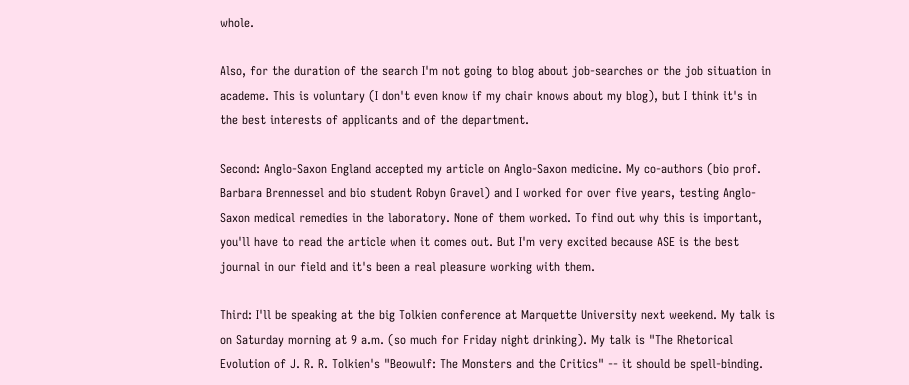whole.

Also, for the duration of the search I'm not going to blog about job-searches or the job situation in academe. This is voluntary (I don't even know if my chair knows about my blog), but I think it's in the best interests of applicants and of the department.

Second: Anglo-Saxon England accepted my article on Anglo-Saxon medicine. My co-authors (bio prof. Barbara Brennessel and bio student Robyn Gravel) and I worked for over five years, testing Anglo-Saxon medical remedies in the laboratory. None of them worked. To find out why this is important, you'll have to read the article when it comes out. But I'm very excited because ASE is the best journal in our field and it's been a real pleasure working with them.

Third: I'll be speaking at the big Tolkien conference at Marquette University next weekend. My talk is on Saturday morning at 9 a.m. (so much for Friday night drinking). My talk is "The Rhetorical Evolution of J. R. R. Tolkien's "Beowulf: The Monsters and the Critics" -- it should be spell-binding.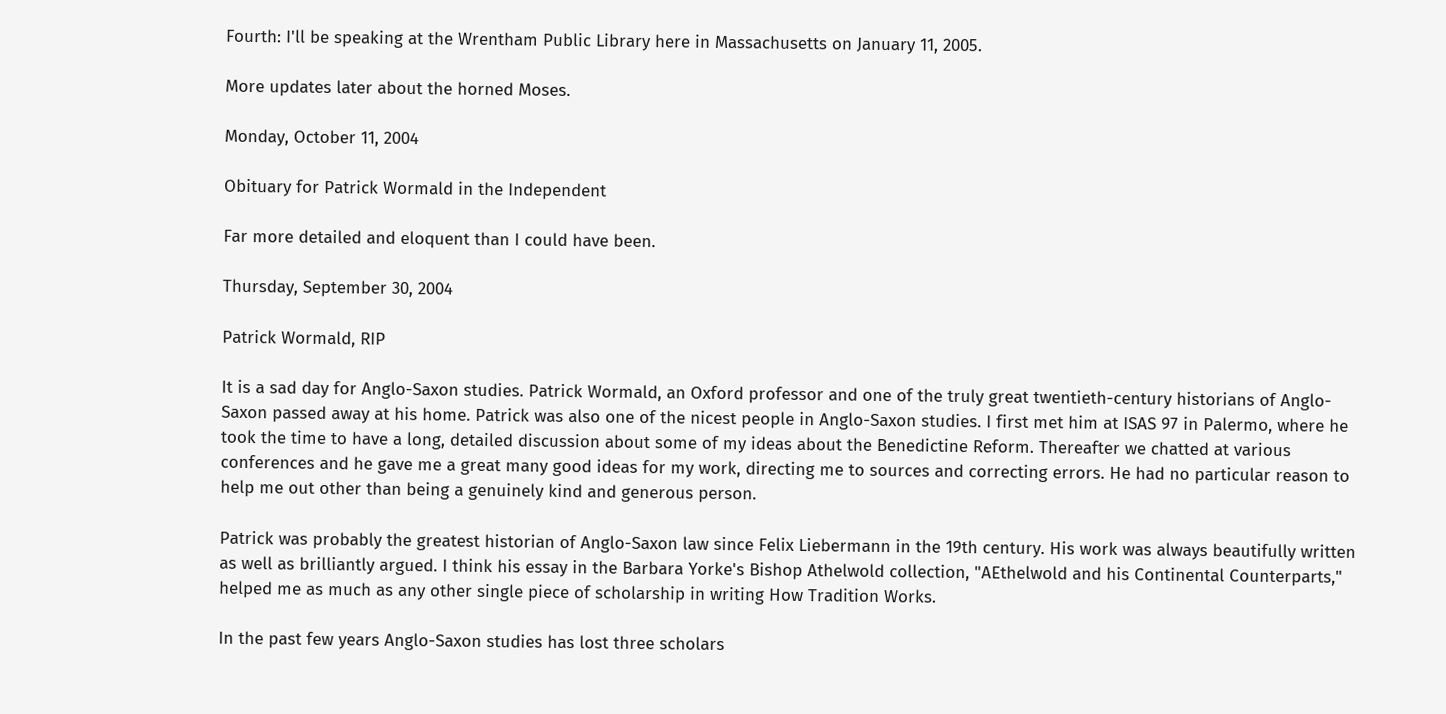Fourth: I'll be speaking at the Wrentham Public Library here in Massachusetts on January 11, 2005.

More updates later about the horned Moses.

Monday, October 11, 2004

Obituary for Patrick Wormald in the Independent

Far more detailed and eloquent than I could have been.

Thursday, September 30, 2004

Patrick Wormald, RIP

It is a sad day for Anglo-Saxon studies. Patrick Wormald, an Oxford professor and one of the truly great twentieth-century historians of Anglo-Saxon passed away at his home. Patrick was also one of the nicest people in Anglo-Saxon studies. I first met him at ISAS 97 in Palermo, where he took the time to have a long, detailed discussion about some of my ideas about the Benedictine Reform. Thereafter we chatted at various conferences and he gave me a great many good ideas for my work, directing me to sources and correcting errors. He had no particular reason to help me out other than being a genuinely kind and generous person.

Patrick was probably the greatest historian of Anglo-Saxon law since Felix Liebermann in the 19th century. His work was always beautifully written as well as brilliantly argued. I think his essay in the Barbara Yorke's Bishop Athelwold collection, "AEthelwold and his Continental Counterparts," helped me as much as any other single piece of scholarship in writing How Tradition Works.

In the past few years Anglo-Saxon studies has lost three scholars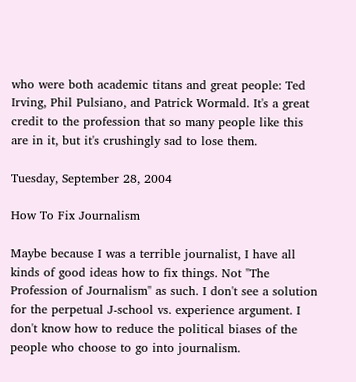who were both academic titans and great people: Ted Irving, Phil Pulsiano, and Patrick Wormald. It's a great credit to the profession that so many people like this are in it, but it's crushingly sad to lose them.

Tuesday, September 28, 2004

How To Fix Journalism

Maybe because I was a terrible journalist, I have all kinds of good ideas how to fix things. Not "The Profession of Journalism" as such. I don't see a solution for the perpetual J-school vs. experience argument. I don't know how to reduce the political biases of the people who choose to go into journalism.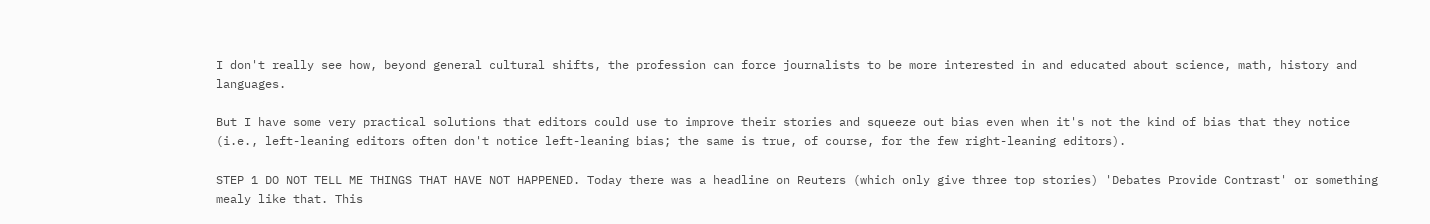I don't really see how, beyond general cultural shifts, the profession can force journalists to be more interested in and educated about science, math, history and languages.

But I have some very practical solutions that editors could use to improve their stories and squeeze out bias even when it's not the kind of bias that they notice (i.e., left-leaning editors often don't notice left-leaning bias; the same is true, of course, for the few right-leaning editors).

STEP 1 DO NOT TELL ME THINGS THAT HAVE NOT HAPPENED. Today there was a headline on Reuters (which only give three top stories) 'Debates Provide Contrast' or something mealy like that. This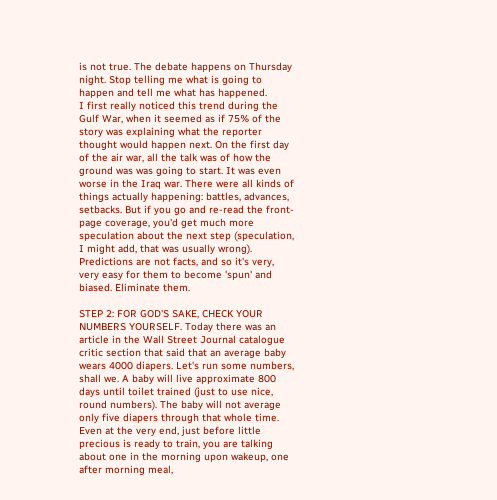is not true. The debate happens on Thursday night. Stop telling me what is going to happen and tell me what has happened.
I first really noticed this trend during the Gulf War, when it seemed as if 75% of the story was explaining what the reporter thought would happen next. On the first day of the air war, all the talk was of how the ground was was going to start. It was even worse in the Iraq war. There were all kinds of things actually happening: battles, advances, setbacks. But if you go and re-read the front-page coverage, you'd get much more speculation about the next step (speculation, I might add, that was usually wrong). Predictions are not facts, and so it's very, very easy for them to become 'spun' and biased. Eliminate them.

STEP 2: FOR GOD'S SAKE, CHECK YOUR NUMBERS YOURSELF. Today there was an article in the Wall Street Journal catalogue critic section that said that an average baby wears 4000 diapers. Let's run some numbers, shall we. A baby will live approximate 800 days until toilet trained (just to use nice, round numbers). The baby will not average only five diapers through that whole time. Even at the very end, just before little precious is ready to train, you are talking about one in the morning upon wakeup, one after morning meal,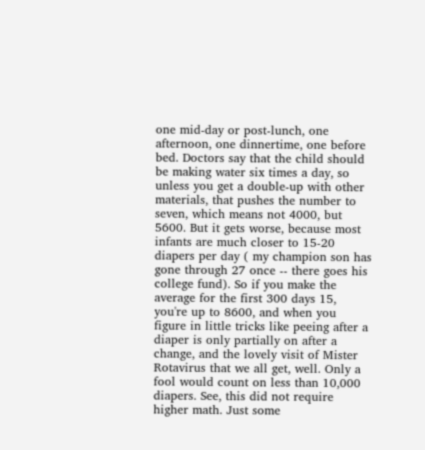one mid-day or post-lunch, one afternoon, one dinnertime, one before bed. Doctors say that the child should be making water six times a day, so unless you get a double-up with other materials, that pushes the number to seven, which means not 4000, but 5600. But it gets worse, because most infants are much closer to 15-20 diapers per day ( my champion son has gone through 27 once -- there goes his college fund). So if you make the average for the first 300 days 15, you're up to 8600, and when you figure in little tricks like peeing after a diaper is only partially on after a change, and the lovely visit of Mister Rotavirus that we all get, well. Only a fool would count on less than 10,000 diapers. See, this did not require higher math. Just some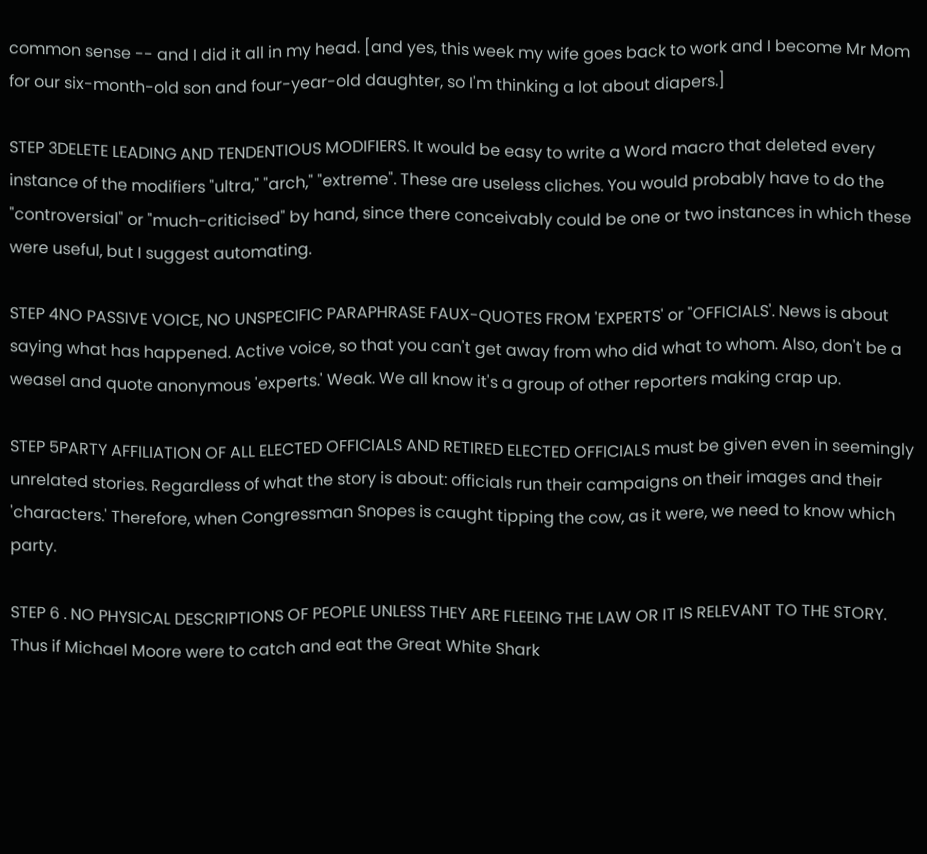common sense -- and I did it all in my head. [and yes, this week my wife goes back to work and I become Mr Mom for our six-month-old son and four-year-old daughter, so I'm thinking a lot about diapers.]

STEP 3DELETE LEADING AND TENDENTIOUS MODIFIERS. It would be easy to write a Word macro that deleted every instance of the modifiers "ultra," "arch," "extreme". These are useless cliches. You would probably have to do the "controversial" or "much-criticised" by hand, since there conceivably could be one or two instances in which these were useful, but I suggest automating.

STEP 4NO PASSIVE VOICE, NO UNSPECIFIC PARAPHRASE FAUX-QUOTES FROM 'EXPERTS' or "OFFICIALS'. News is about saying what has happened. Active voice, so that you can't get away from who did what to whom. Also, don't be a weasel and quote anonymous 'experts.' Weak. We all know it's a group of other reporters making crap up.

STEP 5PARTY AFFILIATION OF ALL ELECTED OFFICIALS AND RETIRED ELECTED OFFICIALS must be given even in seemingly unrelated stories. Regardless of what the story is about: officials run their campaigns on their images and their 'characters.' Therefore, when Congressman Snopes is caught tipping the cow, as it were, we need to know which party.

STEP 6 . NO PHYSICAL DESCRIPTIONS OF PEOPLE UNLESS THEY ARE FLEEING THE LAW OR IT IS RELEVANT TO THE STORY. Thus if Michael Moore were to catch and eat the Great White Shark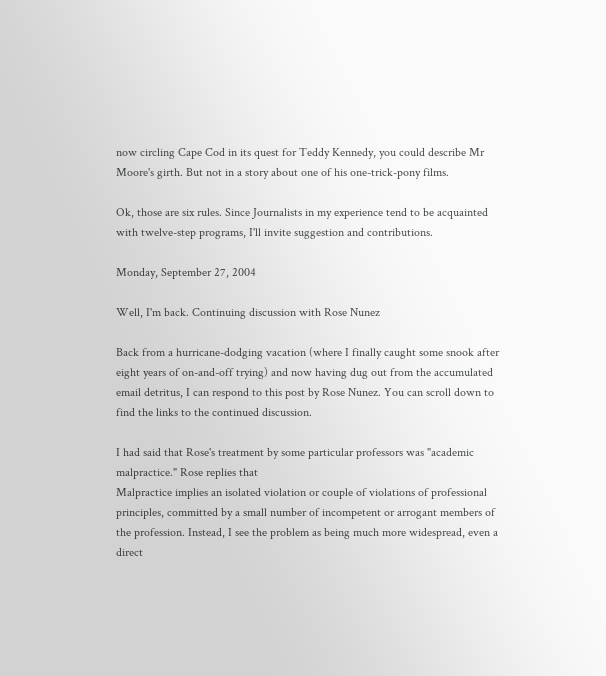now circling Cape Cod in its quest for Teddy Kennedy, you could describe Mr Moore's girth. But not in a story about one of his one-trick-pony films.

Ok, those are six rules. Since Journalists in my experience tend to be acquainted with twelve-step programs, I'll invite suggestion and contributions.

Monday, September 27, 2004

Well, I'm back. Continuing discussion with Rose Nunez

Back from a hurricane-dodging vacation (where I finally caught some snook after eight years of on-and-off trying) and now having dug out from the accumulated email detritus, I can respond to this post by Rose Nunez. You can scroll down to find the links to the continued discussion.

I had said that Rose's treatment by some particular professors was "academic malpractice." Rose replies that
Malpractice implies an isolated violation or couple of violations of professional principles, committed by a small number of incompetent or arrogant members of the profession. Instead, I see the problem as being much more widespread, even a direct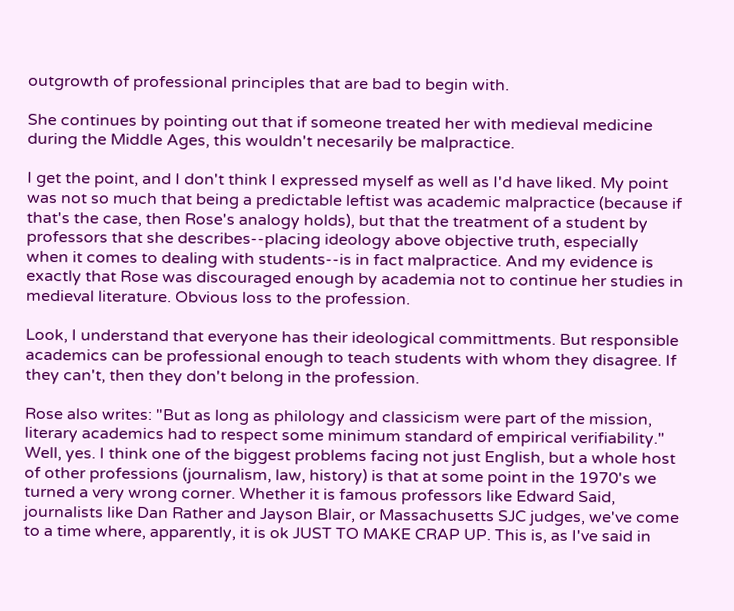outgrowth of professional principles that are bad to begin with.

She continues by pointing out that if someone treated her with medieval medicine during the Middle Ages, this wouldn't necesarily be malpractice.

I get the point, and I don't think I expressed myself as well as I'd have liked. My point was not so much that being a predictable leftist was academic malpractice (because if that's the case, then Rose's analogy holds), but that the treatment of a student by professors that she describes--placing ideology above objective truth, especially when it comes to dealing with students--is in fact malpractice. And my evidence is exactly that Rose was discouraged enough by academia not to continue her studies in medieval literature. Obvious loss to the profession.

Look, I understand that everyone has their ideological committments. But responsible academics can be professional enough to teach students with whom they disagree. If they can't, then they don't belong in the profession.

Rose also writes: "But as long as philology and classicism were part of the mission, literary academics had to respect some minimum standard of empirical verifiability." Well, yes. I think one of the biggest problems facing not just English, but a whole host of other professions (journalism, law, history) is that at some point in the 1970's we turned a very wrong corner. Whether it is famous professors like Edward Said, journalists like Dan Rather and Jayson Blair, or Massachusetts SJC judges, we've come to a time where, apparently, it is ok JUST TO MAKE CRAP UP. This is, as I've said in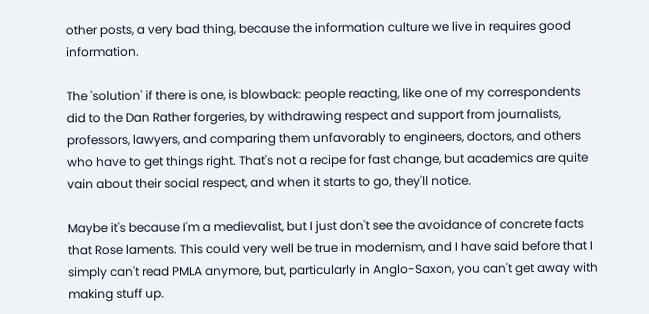other posts, a very bad thing, because the information culture we live in requires good information.

The 'solution' if there is one, is blowback: people reacting, like one of my correspondents did to the Dan Rather forgeries, by withdrawing respect and support from journalists, professors, lawyers, and comparing them unfavorably to engineers, doctors, and others who have to get things right. That's not a recipe for fast change, but academics are quite vain about their social respect, and when it starts to go, they'll notice.

Maybe it's because I'm a medievalist, but I just don't see the avoidance of concrete facts that Rose laments. This could very well be true in modernism, and I have said before that I simply can't read PMLA anymore, but, particularly in Anglo-Saxon, you can't get away with making stuff up.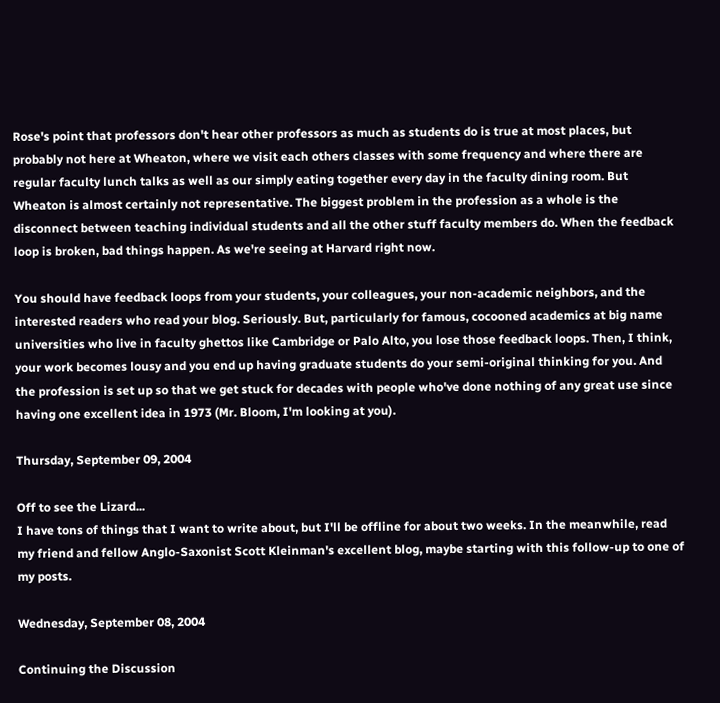Rose's point that professors don't hear other professors as much as students do is true at most places, but probably not here at Wheaton, where we visit each others classes with some frequency and where there are regular faculty lunch talks as well as our simply eating together every day in the faculty dining room. But Wheaton is almost certainly not representative. The biggest problem in the profession as a whole is the disconnect between teaching individual students and all the other stuff faculty members do. When the feedback loop is broken, bad things happen. As we're seeing at Harvard right now.

You should have feedback loops from your students, your colleagues, your non-academic neighbors, and the interested readers who read your blog. Seriously. But, particularly for famous, cocooned academics at big name universities who live in faculty ghettos like Cambridge or Palo Alto, you lose those feedback loops. Then, I think, your work becomes lousy and you end up having graduate students do your semi-original thinking for you. And the profession is set up so that we get stuck for decades with people who've done nothing of any great use since having one excellent idea in 1973 (Mr. Bloom, I'm looking at you).

Thursday, September 09, 2004

Off to see the Lizard...
I have tons of things that I want to write about, but I'll be offline for about two weeks. In the meanwhile, read my friend and fellow Anglo-Saxonist Scott Kleinman's excellent blog, maybe starting with this follow-up to one of my posts.

Wednesday, September 08, 2004

Continuing the Discussion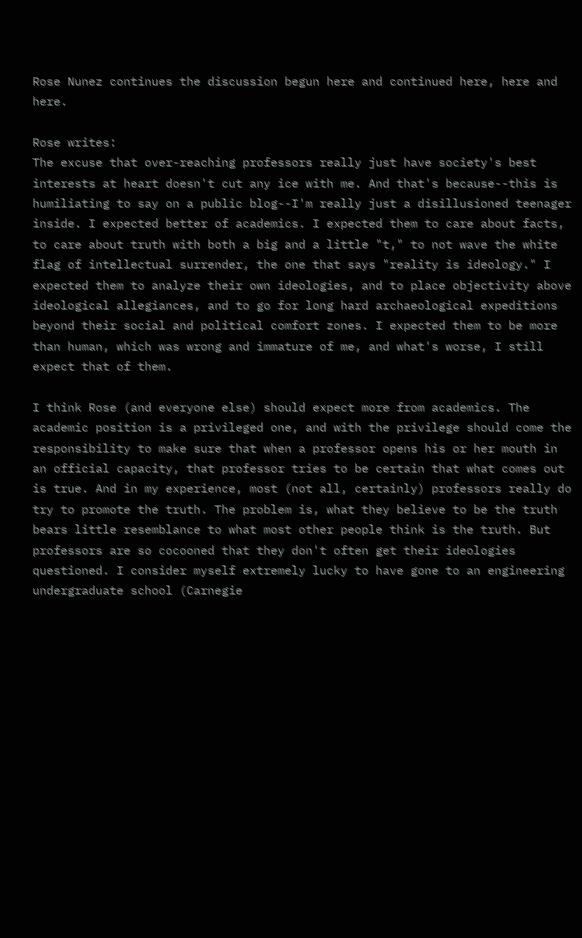Rose Nunez continues the discussion begun here and continued here, here and here.

Rose writes:
The excuse that over-reaching professors really just have society's best interests at heart doesn't cut any ice with me. And that's because--this is humiliating to say on a public blog--I'm really just a disillusioned teenager inside. I expected better of academics. I expected them to care about facts, to care about truth with both a big and a little "t," to not wave the white flag of intellectual surrender, the one that says "reality is ideology." I expected them to analyze their own ideologies, and to place objectivity above ideological allegiances, and to go for long hard archaeological expeditions beyond their social and political comfort zones. I expected them to be more than human, which was wrong and immature of me, and what's worse, I still expect that of them.

I think Rose (and everyone else) should expect more from academics. The academic position is a privileged one, and with the privilege should come the responsibility to make sure that when a professor opens his or her mouth in an official capacity, that professor tries to be certain that what comes out is true. And in my experience, most (not all, certainly) professors really do try to promote the truth. The problem is, what they believe to be the truth bears little resemblance to what most other people think is the truth. But professors are so cocooned that they don't often get their ideologies questioned. I consider myself extremely lucky to have gone to an engineering undergraduate school (Carnegie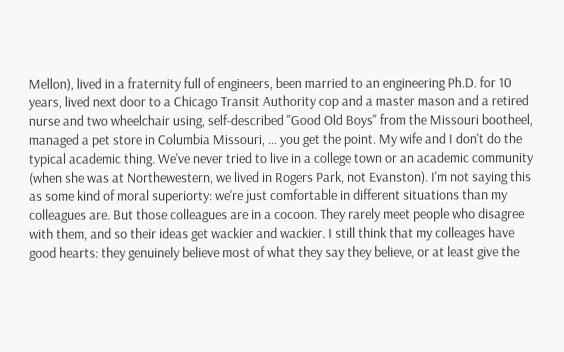Mellon), lived in a fraternity full of engineers, been married to an engineering Ph.D. for 10 years, lived next door to a Chicago Transit Authority cop and a master mason and a retired nurse and two wheelchair using, self-described "Good Old Boys" from the Missouri bootheel, managed a pet store in Columbia Missouri, ... you get the point. My wife and I don't do the typical academic thing. We've never tried to live in a college town or an academic community (when she was at Northewestern, we lived in Rogers Park, not Evanston). I'm not saying this as some kind of moral superiorty: we're just comfortable in different situations than my colleagues are. But those colleagues are in a cocoon. They rarely meet people who disagree with them, and so their ideas get wackier and wackier. I still think that my colleages have good hearts: they genuinely believe most of what they say they believe, or at least give the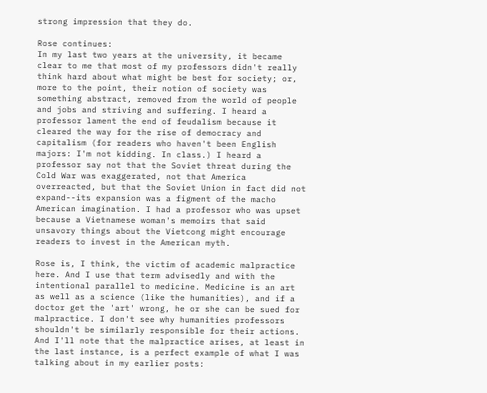strong impression that they do.

Rose continues:
In my last two years at the university, it became clear to me that most of my professors didn't really think hard about what might be best for society; or, more to the point, their notion of society was something abstract, removed from the world of people and jobs and striving and suffering. I heard a professor lament the end of feudalism because it cleared the way for the rise of democracy and capitalism (for readers who haven't been English majors: I'm not kidding. In class.) I heard a professor say not that the Soviet threat during the Cold War was exaggerated, not that America overreacted, but that the Soviet Union in fact did not expand--its expansion was a figment of the macho American imagination. I had a professor who was upset because a Vietnamese woman's memoirs that said unsavory things about the Vietcong might encourage readers to invest in the American myth.

Rose is, I think, the victim of academic malpractice here. And I use that term advisedly and with the intentional parallel to medicine. Medicine is an art as well as a science (like the humanities), and if a doctor get the 'art' wrong, he or she can be sued for malpractice. I don't see why humanities professors shouldn't be similarly responsible for their actions. And I'll note that the malpractice arises, at least in the last instance, is a perfect example of what I was talking about in my earlier posts: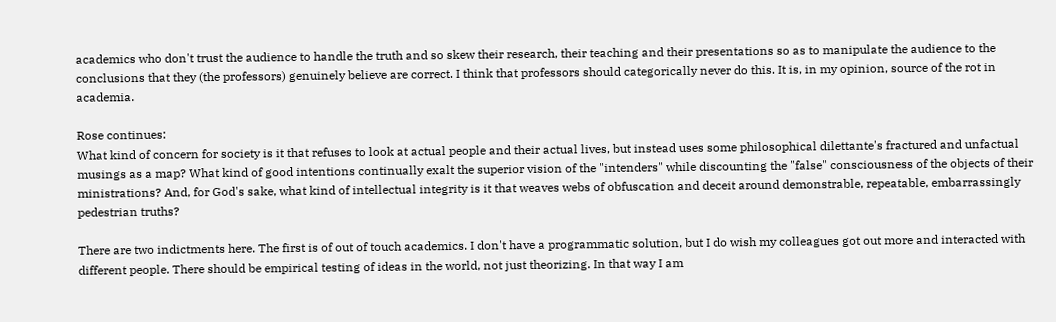academics who don't trust the audience to handle the truth and so skew their research, their teaching and their presentations so as to manipulate the audience to the conclusions that they (the professors) genuinely believe are correct. I think that professors should categorically never do this. It is, in my opinion, source of the rot in academia.

Rose continues:
What kind of concern for society is it that refuses to look at actual people and their actual lives, but instead uses some philosophical dilettante's fractured and unfactual musings as a map? What kind of good intentions continually exalt the superior vision of the "intenders" while discounting the "false" consciousness of the objects of their ministrations? And, for God's sake, what kind of intellectual integrity is it that weaves webs of obfuscation and deceit around demonstrable, repeatable, embarrassingly pedestrian truths?

There are two indictments here. The first is of out of touch academics. I don't have a programmatic solution, but I do wish my colleagues got out more and interacted with different people. There should be empirical testing of ideas in the world, not just theorizing. In that way I am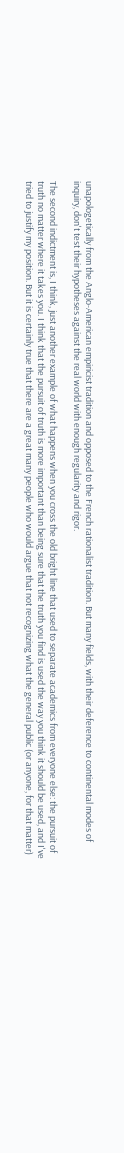unapologetically from the Anglo-American empiricist tradition and opposed to the French rationalist tradition. But many fields, with their deference to continental modes of inquiry, don't test their hypotheses against the real world with enough regularity and rigor.

The second indictment is, I think, just another example of what happens when you cross the old bright line that used to separate academics from everyone else: the pursuit of truth no matter where it takes you. I think that the pursuit of truth is more important than being sure that the truth you find is used the way you think it should be used, and I've tried to justify my position. But it is certainly true that there are a great many people who would argue that not recognizing what the general public (or anyone, for that matter)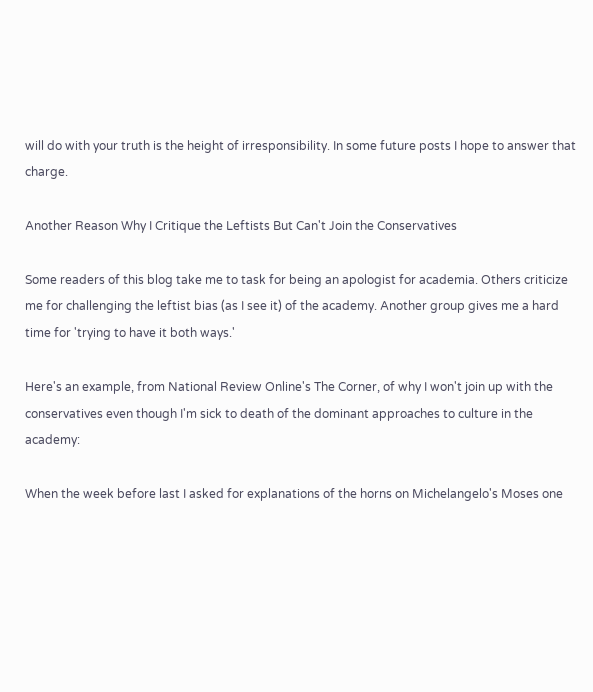will do with your truth is the height of irresponsibility. In some future posts I hope to answer that charge.

Another Reason Why I Critique the Leftists But Can't Join the Conservatives

Some readers of this blog take me to task for being an apologist for academia. Others criticize me for challenging the leftist bias (as I see it) of the academy. Another group gives me a hard time for 'trying to have it both ways.'

Here's an example, from National Review Online's The Corner, of why I won't join up with the conservatives even though I'm sick to death of the dominant approaches to culture in the academy:

When the week before last I asked for explanations of the horns on Michelangelo's Moses one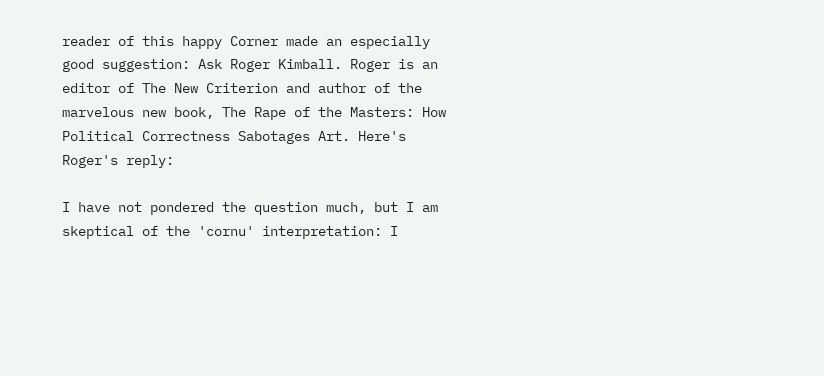reader of this happy Corner made an especially good suggestion: Ask Roger Kimball. Roger is an editor of The New Criterion and author of the marvelous new book, The Rape of the Masters: How Political Correctness Sabotages Art. Here's Roger's reply:

I have not pondered the question much, but I am skeptical of the 'cornu' interpretation: I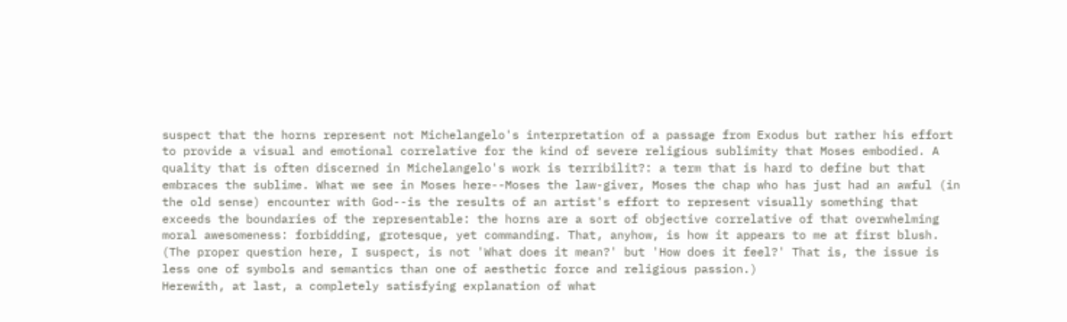suspect that the horns represent not Michelangelo's interpretation of a passage from Exodus but rather his effort to provide a visual and emotional correlative for the kind of severe religious sublimity that Moses embodied. A quality that is often discerned in Michelangelo's work is terribilit?: a term that is hard to define but that embraces the sublime. What we see in Moses here--Moses the law-giver, Moses the chap who has just had an awful (in the old sense) encounter with God--is the results of an artist's effort to represent visually something that exceeds the boundaries of the representable: the horns are a sort of objective correlative of that overwhelming moral awesomeness: forbidding, grotesque, yet commanding. That, anyhow, is how it appears to me at first blush. (The proper question here, I suspect, is not 'What does it mean?' but 'How does it feel?' That is, the issue is less one of symbols and semantics than one of aesthetic force and religious passion.)
Herewith, at last, a completely satisfying explanation of what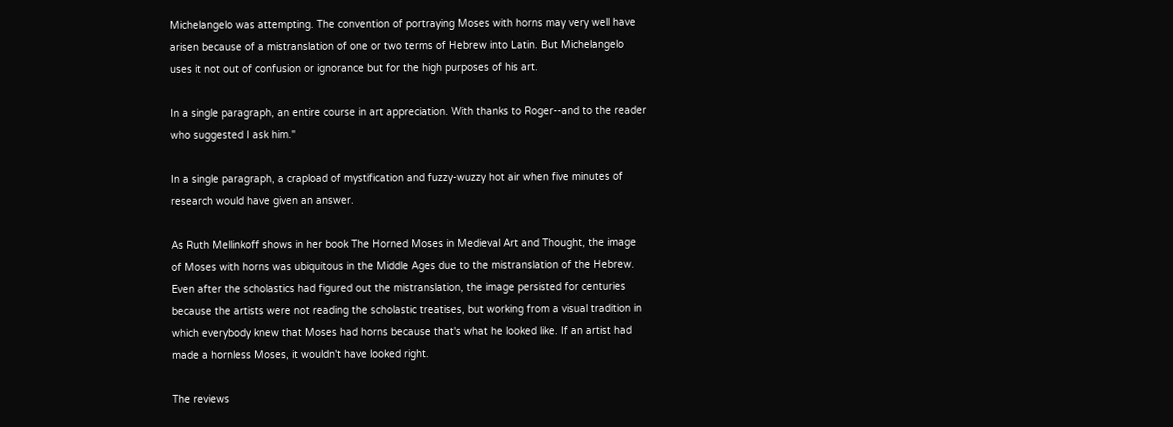Michelangelo was attempting. The convention of portraying Moses with horns may very well have arisen because of a mistranslation of one or two terms of Hebrew into Latin. But Michelangelo uses it not out of confusion or ignorance but for the high purposes of his art.

In a single paragraph, an entire course in art appreciation. With thanks to Roger--and to the reader who suggested I ask him."

In a single paragraph, a crapload of mystification and fuzzy-wuzzy hot air when five minutes of research would have given an answer.

As Ruth Mellinkoff shows in her book The Horned Moses in Medieval Art and Thought, the image of Moses with horns was ubiquitous in the Middle Ages due to the mistranslation of the Hebrew. Even after the scholastics had figured out the mistranslation, the image persisted for centuries because the artists were not reading the scholastic treatises, but working from a visual tradition in which everybody knew that Moses had horns because that's what he looked like. If an artist had made a hornless Moses, it wouldn't have looked right.

The reviews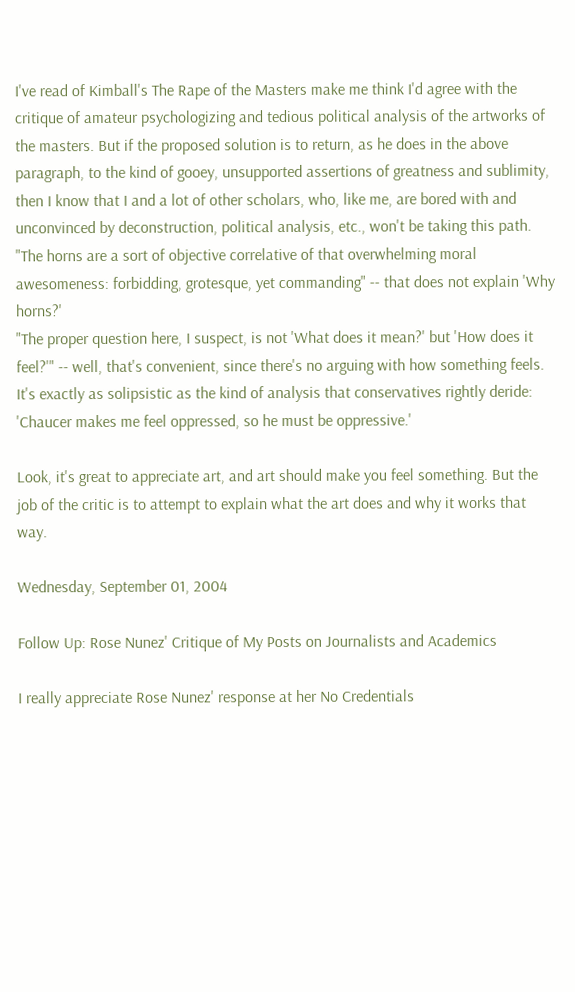I've read of Kimball's The Rape of the Masters make me think I'd agree with the critique of amateur psychologizing and tedious political analysis of the artworks of the masters. But if the proposed solution is to return, as he does in the above paragraph, to the kind of gooey, unsupported assertions of greatness and sublimity, then I know that I and a lot of other scholars, who, like me, are bored with and unconvinced by deconstruction, political analysis, etc., won't be taking this path.
"The horns are a sort of objective correlative of that overwhelming moral awesomeness: forbidding, grotesque, yet commanding" -- that does not explain 'Why horns?'
"The proper question here, I suspect, is not 'What does it mean?' but 'How does it feel?'" -- well, that's convenient, since there's no arguing with how something feels. It's exactly as solipsistic as the kind of analysis that conservatives rightly deride: 'Chaucer makes me feel oppressed, so he must be oppressive.'

Look, it's great to appreciate art, and art should make you feel something. But the job of the critic is to attempt to explain what the art does and why it works that way.

Wednesday, September 01, 2004

Follow Up: Rose Nunez' Critique of My Posts on Journalists and Academics

I really appreciate Rose Nunez' response at her No Credentials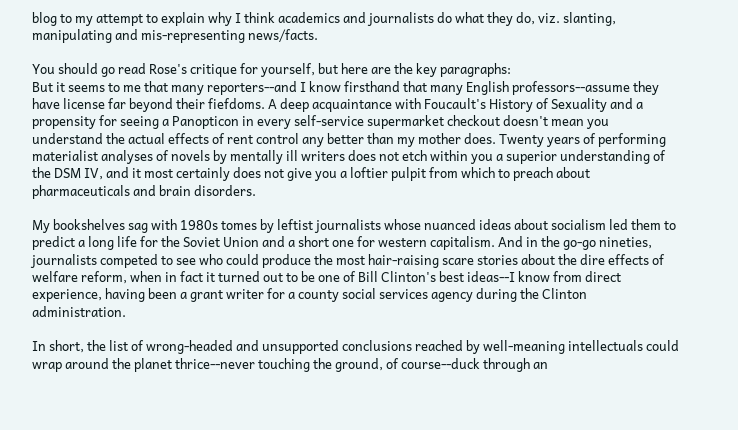blog to my attempt to explain why I think academics and journalists do what they do, viz. slanting, manipulating and mis-representing news/facts.

You should go read Rose's critique for yourself, but here are the key paragraphs:
But it seems to me that many reporters--and I know firsthand that many English professors--assume they have license far beyond their fiefdoms. A deep acquaintance with Foucault's History of Sexuality and a propensity for seeing a Panopticon in every self-service supermarket checkout doesn't mean you understand the actual effects of rent control any better than my mother does. Twenty years of performing materialist analyses of novels by mentally ill writers does not etch within you a superior understanding of the DSM IV, and it most certainly does not give you a loftier pulpit from which to preach about pharmaceuticals and brain disorders.

My bookshelves sag with 1980s tomes by leftist journalists whose nuanced ideas about socialism led them to predict a long life for the Soviet Union and a short one for western capitalism. And in the go-go nineties, journalists competed to see who could produce the most hair-raising scare stories about the dire effects of welfare reform, when in fact it turned out to be one of Bill Clinton's best ideas--I know from direct experience, having been a grant writer for a county social services agency during the Clinton administration.

In short, the list of wrong-headed and unsupported conclusions reached by well-meaning intellectuals could wrap around the planet thrice--never touching the ground, of course--duck through an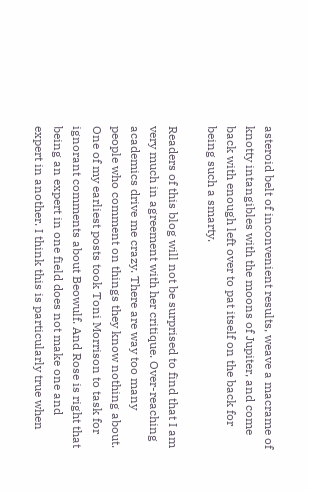asteroid belt of inconvenient results, weave a macrame of knotty intangibles with the moons of Jupiter, and come back with enough left over to pat itself on the back for being such a smarty.

Readers of this blog will not be surprised to find that I am very much in agreement with her critique. Over-reaching academics drive me crazy. There are way too many people who comment on things they know nothing about. One of my earliest posts took Toni Morrison to task for ignorant comments about Beowulf. And Rose is right that being an expert in one field does not make one and expert in another. I think this is particularly true when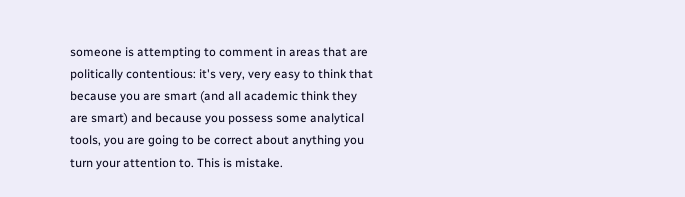someone is attempting to comment in areas that are politically contentious: it's very, very easy to think that because you are smart (and all academic think they are smart) and because you possess some analytical tools, you are going to be correct about anything you turn your attention to. This is mistake.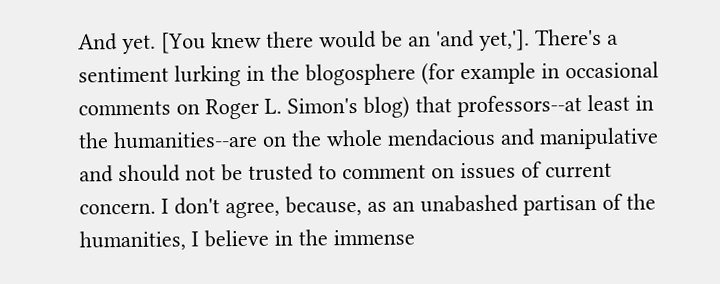And yet. [You knew there would be an 'and yet,']. There's a sentiment lurking in the blogosphere (for example in occasional comments on Roger L. Simon's blog) that professors--at least in the humanities--are on the whole mendacious and manipulative and should not be trusted to comment on issues of current concern. I don't agree, because, as an unabashed partisan of the humanities, I believe in the immense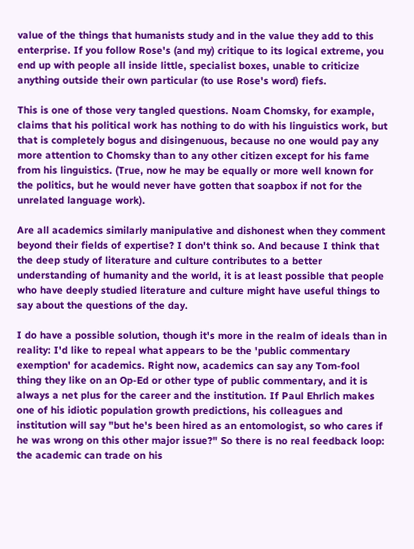value of the things that humanists study and in the value they add to this enterprise. If you follow Rose's (and my) critique to its logical extreme, you end up with people all inside little, specialist boxes, unable to criticize anything outside their own particular (to use Rose's word) fiefs.

This is one of those very tangled questions. Noam Chomsky, for example, claims that his political work has nothing to do with his linguistics work, but that is completely bogus and disingenuous, because no one would pay any more attention to Chomsky than to any other citizen except for his fame from his linguistics. (True, now he may be equally or more well known for the politics, but he would never have gotten that soapbox if not for the unrelated language work).

Are all academics similarly manipulative and dishonest when they comment beyond their fields of expertise? I don't think so. And because I think that the deep study of literature and culture contributes to a better understanding of humanity and the world, it is at least possible that people who have deeply studied literature and culture might have useful things to say about the questions of the day.

I do have a possible solution, though it's more in the realm of ideals than in reality: I'd like to repeal what appears to be the 'public commentary exemption' for academics. Right now, academics can say any Tom-fool thing they like on an Op-Ed or other type of public commentary, and it is always a net plus for the career and the institution. If Paul Ehrlich makes one of his idiotic population growth predictions, his colleagues and institution will say "but he's been hired as an entomologist, so who cares if he was wrong on this other major issue?" So there is no real feedback loop: the academic can trade on his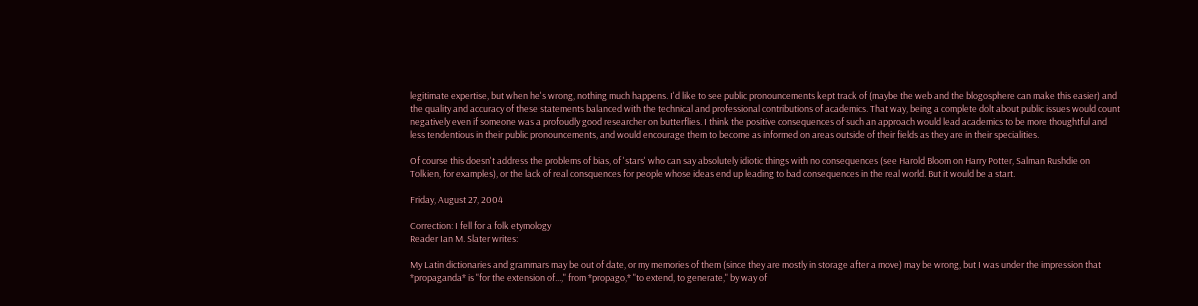legitimate expertise, but when he's wrong, nothing much happens. I'd like to see public pronouncements kept track of (maybe the web and the blogosphere can make this easier) and the quality and accuracy of these statements balanced with the technical and professional contributions of academics. That way, being a complete dolt about public issues would count negatively even if someone was a profoudly good researcher on butterflies. I think the positive consequences of such an approach would lead academics to be more thoughtful and less tendentious in their public pronouncements, and would encourage them to become as informed on areas outside of their fields as they are in their specialities.

Of course this doesn't address the problems of bias, of 'stars' who can say absolutely idiotic things with no consequences (see Harold Bloom on Harry Potter, Salman Rushdie on Tolkien, for examples), or the lack of real consquences for people whose ideas end up leading to bad consequences in the real world. But it would be a start.

Friday, August 27, 2004

Correction: I fell for a folk etymology
Reader Ian M. Slater writes:

My Latin dictionaries and grammars may be out of date, or my memories of them (since they are mostly in storage after a move) may be wrong, but I was under the impression that *propaganda* is "for the extension of...," from *propago,* "to extend, to generate," by way of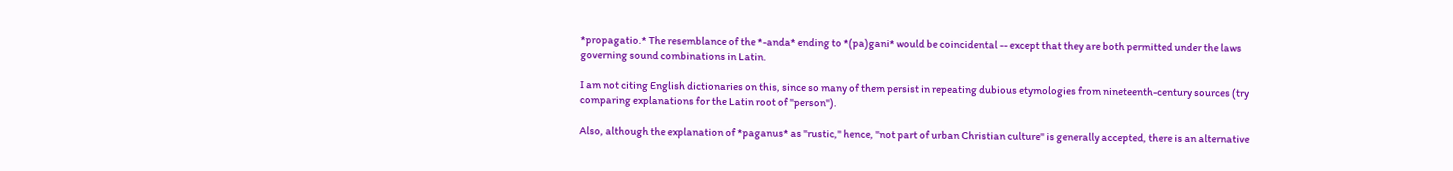*propagatio.* The resemblance of the *-anda* ending to *(pa)gani* would be coincidental -- except that they are both permitted under the laws governing sound combinations in Latin.

I am not citing English dictionaries on this, since so many of them persist in repeating dubious etymologies from nineteenth-century sources (try comparing explanations for the Latin root of "person").

Also, although the explanation of *paganus* as "rustic," hence, "not part of urban Christian culture" is generally accepted, there is an alternative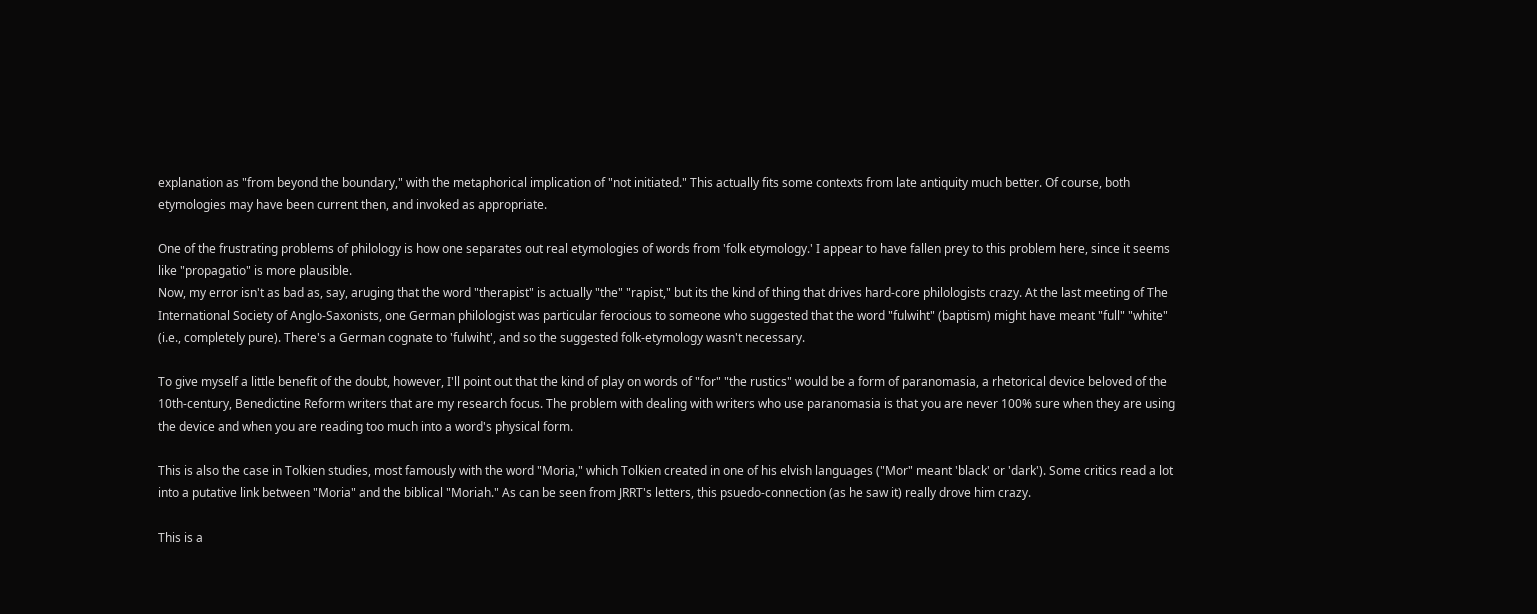explanation as "from beyond the boundary," with the metaphorical implication of "not initiated." This actually fits some contexts from late antiquity much better. Of course, both etymologies may have been current then, and invoked as appropriate.

One of the frustrating problems of philology is how one separates out real etymologies of words from 'folk etymology.' I appear to have fallen prey to this problem here, since it seems like "propagatio" is more plausible.
Now, my error isn't as bad as, say, aruging that the word "therapist" is actually "the" "rapist," but its the kind of thing that drives hard-core philologists crazy. At the last meeting of The International Society of Anglo-Saxonists, one German philologist was particular ferocious to someone who suggested that the word "fulwiht" (baptism) might have meant "full" "white" (i.e., completely pure). There's a German cognate to 'fulwiht', and so the suggested folk-etymology wasn't necessary.

To give myself a little benefit of the doubt, however, I'll point out that the kind of play on words of "for" "the rustics" would be a form of paranomasia, a rhetorical device beloved of the 10th-century, Benedictine Reform writers that are my research focus. The problem with dealing with writers who use paranomasia is that you are never 100% sure when they are using the device and when you are reading too much into a word's physical form.

This is also the case in Tolkien studies, most famously with the word "Moria," which Tolkien created in one of his elvish languages ("Mor" meant 'black' or 'dark'). Some critics read a lot into a putative link between "Moria" and the biblical "Moriah." As can be seen from JRRT's letters, this psuedo-connection (as he saw it) really drove him crazy.

This is a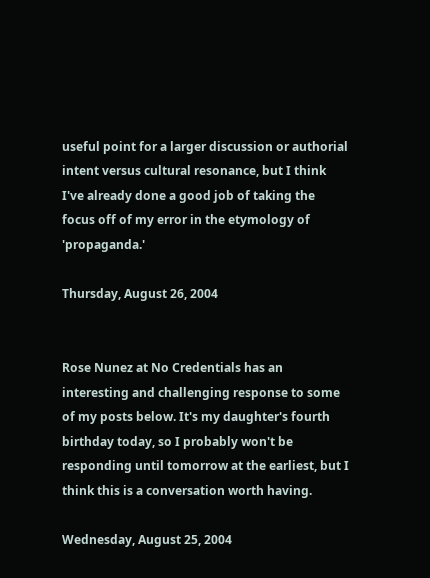useful point for a larger discussion or authorial intent versus cultural resonance, but I think I've already done a good job of taking the focus off of my error in the etymology of 'propaganda.'

Thursday, August 26, 2004


Rose Nunez at No Credentials has an interesting and challenging response to some of my posts below. It's my daughter's fourth birthday today, so I probably won't be responding until tomorrow at the earliest, but I think this is a conversation worth having.

Wednesday, August 25, 2004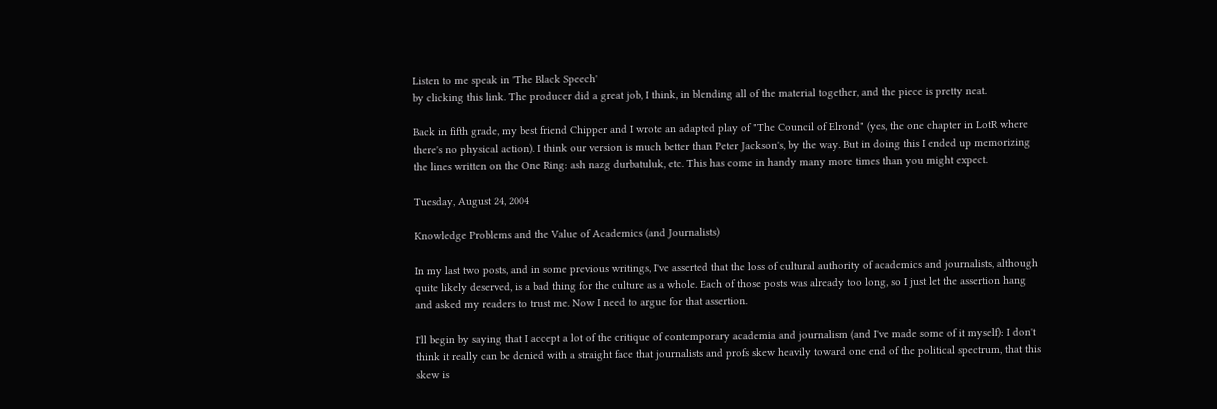Listen to me speak in 'The Black Speech'
by clicking this link. The producer did a great job, I think, in blending all of the material together, and the piece is pretty neat.

Back in fifth grade, my best friend Chipper and I wrote an adapted play of "The Council of Elrond" (yes, the one chapter in LotR where there's no physical action). I think our version is much better than Peter Jackson's, by the way. But in doing this I ended up memorizing the lines written on the One Ring: ash nazg durbatuluk, etc. This has come in handy many more times than you might expect.

Tuesday, August 24, 2004

Knowledge Problems and the Value of Academics (and Journalists)

In my last two posts, and in some previous writings, I've asserted that the loss of cultural authority of academics and journalists, although quite likely deserved, is a bad thing for the culture as a whole. Each of those posts was already too long, so I just let the assertion hang and asked my readers to trust me. Now I need to argue for that assertion.

I'll begin by saying that I accept a lot of the critique of contemporary academia and journalism (and I've made some of it myself): I don't think it really can be denied with a straight face that journalists and profs skew heavily toward one end of the political spectrum, that this skew is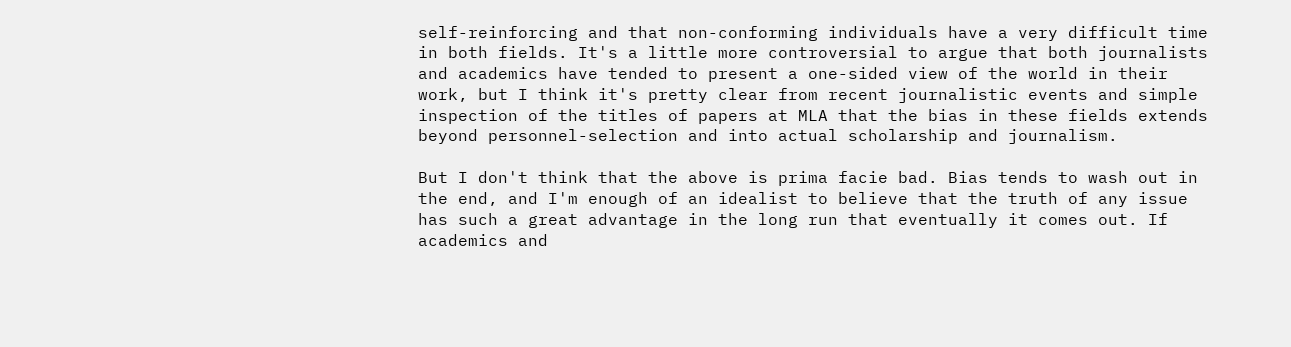self-reinforcing and that non-conforming individuals have a very difficult time in both fields. It's a little more controversial to argue that both journalists and academics have tended to present a one-sided view of the world in their work, but I think it's pretty clear from recent journalistic events and simple inspection of the titles of papers at MLA that the bias in these fields extends beyond personnel-selection and into actual scholarship and journalism.

But I don't think that the above is prima facie bad. Bias tends to wash out in the end, and I'm enough of an idealist to believe that the truth of any issue has such a great advantage in the long run that eventually it comes out. If academics and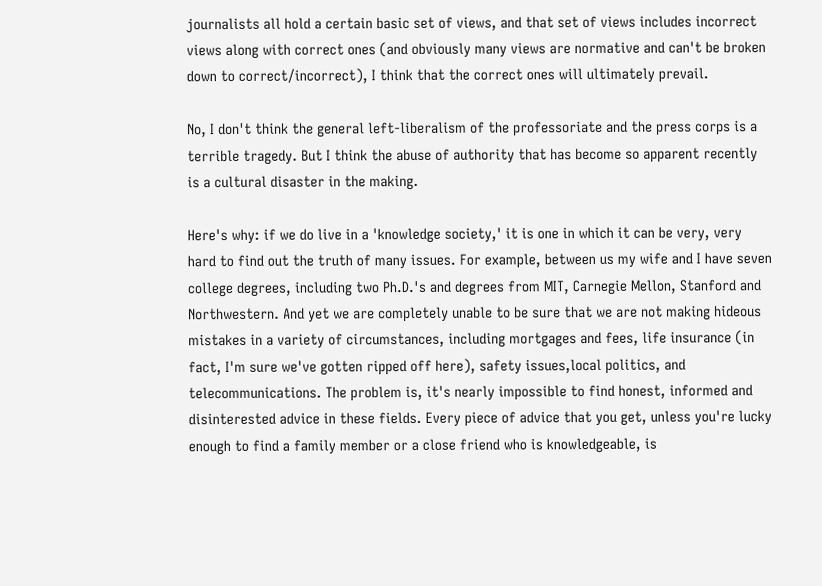journalists all hold a certain basic set of views, and that set of views includes incorrect views along with correct ones (and obviously many views are normative and can't be broken down to correct/incorrect), I think that the correct ones will ultimately prevail.

No, I don't think the general left-liberalism of the professoriate and the press corps is a terrible tragedy. But I think the abuse of authority that has become so apparent recently is a cultural disaster in the making.

Here's why: if we do live in a 'knowledge society,' it is one in which it can be very, very hard to find out the truth of many issues. For example, between us my wife and I have seven college degrees, including two Ph.D.'s and degrees from MIT, Carnegie Mellon, Stanford and Northwestern. And yet we are completely unable to be sure that we are not making hideous mistakes in a variety of circumstances, including mortgages and fees, life insurance (in fact, I'm sure we've gotten ripped off here), safety issues,local politics, and telecommunications. The problem is, it's nearly impossible to find honest, informed and disinterested advice in these fields. Every piece of advice that you get, unless you're lucky enough to find a family member or a close friend who is knowledgeable, is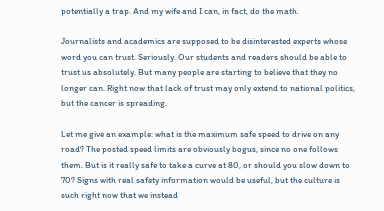potentially a trap. And my wife and I can, in fact, do the math.

Journalists and academics are supposed to be disinterested experts whose word you can trust. Seriously. Our students and readers should be able to trust us absolutely. But many people are starting to believe that they no longer can. Right now that lack of trust may only extend to national politics, but the cancer is spreading.

Let me give an example: what is the maximum safe speed to drive on any road? The posted speed limits are obviously bogus, since no one follows them. But is it really safe to take a curve at 80, or should you slow down to 70? Signs with real safety information would be useful, but the culture is such right now that we instead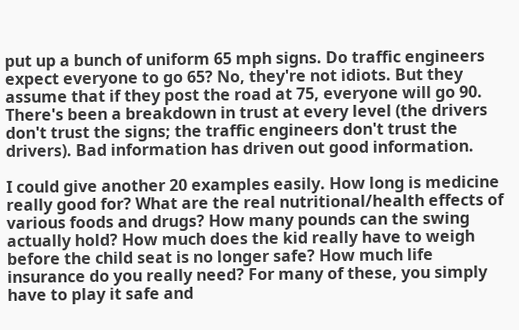put up a bunch of uniform 65 mph signs. Do traffic engineers expect everyone to go 65? No, they're not idiots. But they assume that if they post the road at 75, everyone will go 90. There's been a breakdown in trust at every level (the drivers don't trust the signs; the traffic engineers don't trust the drivers). Bad information has driven out good information.

I could give another 20 examples easily. How long is medicine really good for? What are the real nutritional/health effects of various foods and drugs? How many pounds can the swing actually hold? How much does the kid really have to weigh before the child seat is no longer safe? How much life insurance do you really need? For many of these, you simply have to play it safe and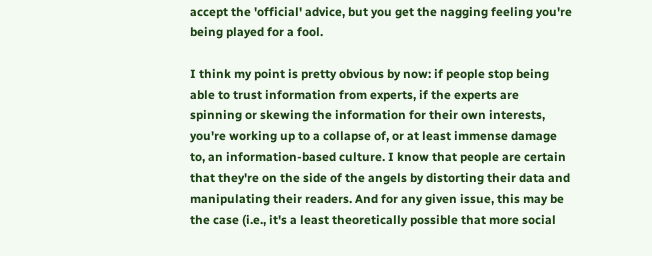accept the 'official' advice, but you get the nagging feeling you're being played for a fool.

I think my point is pretty obvious by now: if people stop being able to trust information from experts, if the experts are spinning or skewing the information for their own interests, you're working up to a collapse of, or at least immense damage to, an information-based culture. I know that people are certain that they're on the side of the angels by distorting their data and manipulating their readers. And for any given issue, this may be the case (i.e., it's a least theoretically possible that more social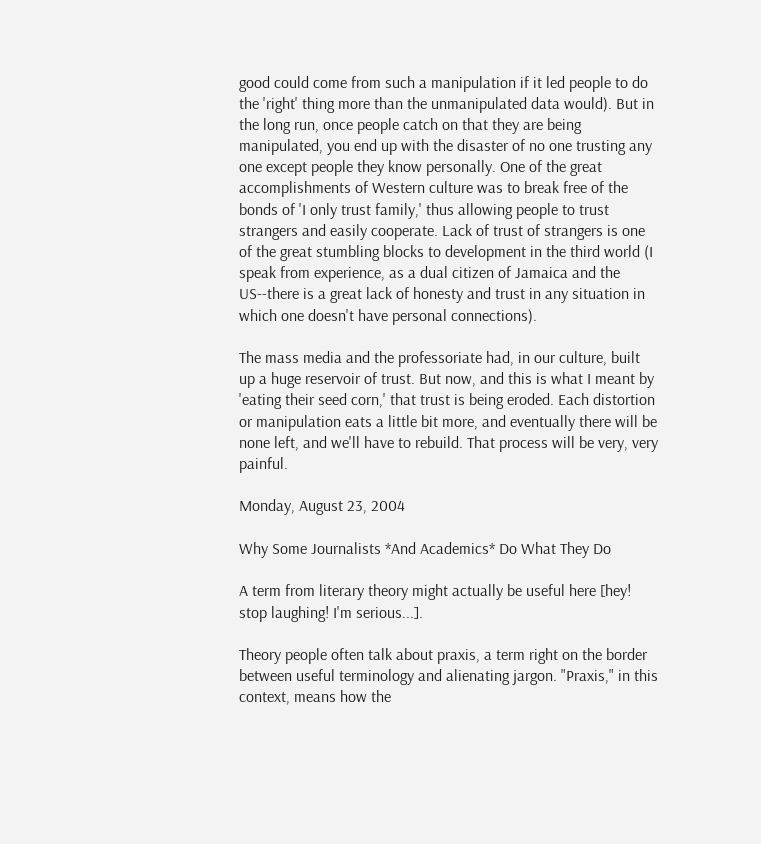good could come from such a manipulation if it led people to do the 'right' thing more than the unmanipulated data would). But in the long run, once people catch on that they are being manipulated, you end up with the disaster of no one trusting any one except people they know personally. One of the great accomplishments of Western culture was to break free of the bonds of 'I only trust family,' thus allowing people to trust strangers and easily cooperate. Lack of trust of strangers is one of the great stumbling blocks to development in the third world (I speak from experience, as a dual citizen of Jamaica and the US--there is a great lack of honesty and trust in any situation in which one doesn't have personal connections).

The mass media and the professoriate had, in our culture, built up a huge reservoir of trust. But now, and this is what I meant by 'eating their seed corn,' that trust is being eroded. Each distortion or manipulation eats a little bit more, and eventually there will be none left, and we'll have to rebuild. That process will be very, very painful.

Monday, August 23, 2004

Why Some Journalists *And Academics* Do What They Do

A term from literary theory might actually be useful here [hey! stop laughing! I'm serious...].

Theory people often talk about praxis, a term right on the border between useful terminology and alienating jargon. "Praxis," in this context, means how the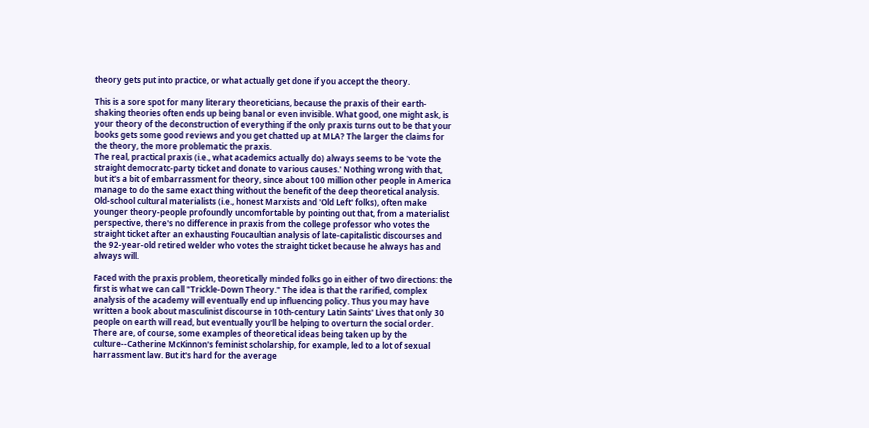theory gets put into practice, or what actually get done if you accept the theory.

This is a sore spot for many literary theoreticians, because the praxis of their earth-shaking theories often ends up being banal or even invisible. What good, one might ask, is your theory of the deconstruction of everything if the only praxis turns out to be that your books gets some good reviews and you get chatted up at MLA? The larger the claims for the theory, the more problematic the praxis.
The real, practical praxis (i.e., what academics actually do) always seems to be 'vote the straight democratc-party ticket and donate to various causes.' Nothing wrong with that, but it's a bit of embarrassment for theory, since about 100 million other people in America manage to do the same exact thing without the benefit of the deep theoretical analysis. Old-school cultural materialists (i.e., honest Marxists and 'Old Left' folks), often make younger theory-people profoundly uncomfortable by pointing out that, from a materialist perspective, there's no difference in praxis from the college professor who votes the straight ticket after an exhausting Foucaultian analysis of late-capitalistic discourses and the 92-year-old retired welder who votes the straight ticket because he always has and always will.

Faced with the praxis problem, theoretically minded folks go in either of two directions: the first is what we can call "Trickle-Down Theory." The idea is that the rarified, complex analysis of the academy will eventually end up influencing policy. Thus you may have written a book about masculinist discourse in 10th-century Latin Saints' Lives that only 30 people on earth will read, but eventually you'll be helping to overturn the social order.
There are, of course, some examples of theoretical ideas being taken up by the culture--Catherine McKinnon's feminist scholarship, for example, led to a lot of sexual harrassment law. But it's hard for the average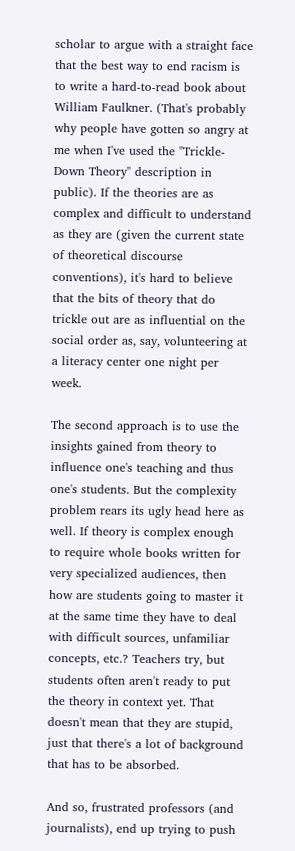scholar to argue with a straight face that the best way to end racism is to write a hard-to-read book about William Faulkner. (That's probably why people have gotten so angry at me when I've used the "Trickle-Down Theory" description in public). If the theories are as complex and difficult to understand as they are (given the current state of theoretical discourse conventions), it's hard to believe that the bits of theory that do trickle out are as influential on the social order as, say, volunteering at a literacy center one night per week.

The second approach is to use the insights gained from theory to influence one's teaching and thus one's students. But the complexity problem rears its ugly head here as well. If theory is complex enough to require whole books written for very specialized audiences, then how are students going to master it at the same time they have to deal with difficult sources, unfamiliar concepts, etc.? Teachers try, but students often aren't ready to put the theory in context yet. That doesn't mean that they are stupid, just that there's a lot of background that has to be absorbed.

And so, frustrated professors (and journalists), end up trying to push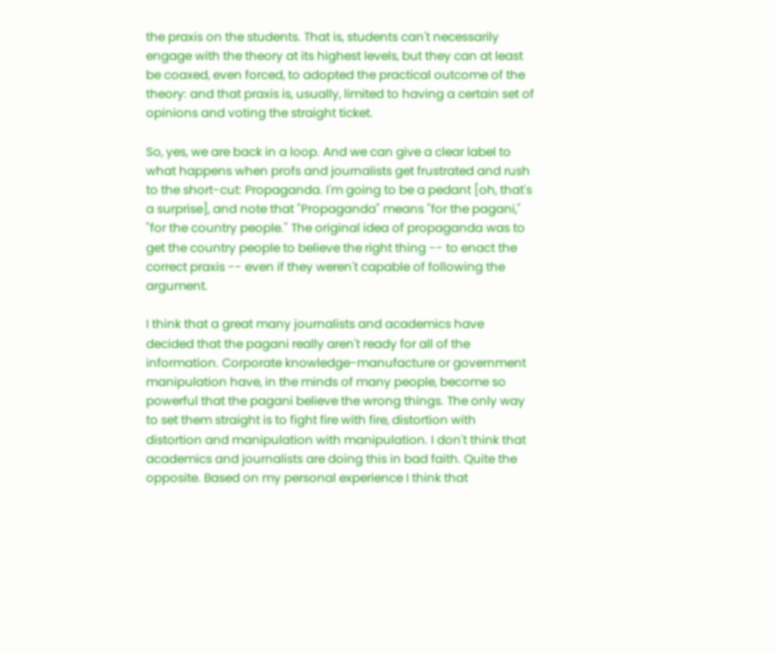the praxis on the students. That is, students can't necessarily engage with the theory at its highest levels, but they can at least be coaxed, even forced, to adopted the practical outcome of the theory: and that praxis is, usually, limited to having a certain set of opinions and voting the straight ticket.

So, yes, we are back in a loop. And we can give a clear label to what happens when profs and journalists get frustrated and rush to the short-cut: Propaganda. I'm going to be a pedant [oh, that's a surprise], and note that "Propaganda" means "for the pagani," "for the country people." The original idea of propaganda was to get the country people to believe the right thing -- to enact the correct praxis -- even if they weren't capable of following the argument.

I think that a great many journalists and academics have decided that the pagani really aren't ready for all of the information. Corporate knowledge-manufacture or government manipulation have, in the minds of many people, become so powerful that the pagani believe the wrong things. The only way to set them straight is to fight fire with fire, distortion with distortion and manipulation with manipulation. I don't think that academics and journalists are doing this in bad faith. Quite the opposite. Based on my personal experience I think that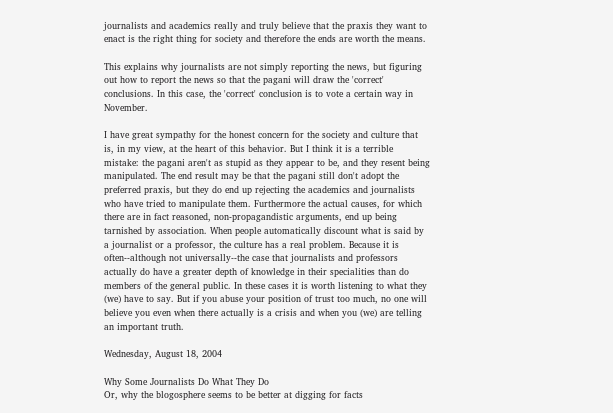journalists and academics really and truly believe that the praxis they want to enact is the right thing for society and therefore the ends are worth the means.

This explains why journalists are not simply reporting the news, but figuring out how to report the news so that the pagani will draw the 'correct' conclusions. In this case, the 'correct' conclusion is to vote a certain way in November.

I have great sympathy for the honest concern for the society and culture that is, in my view, at the heart of this behavior. But I think it is a terrible mistake: the pagani aren't as stupid as they appear to be, and they resent being manipulated. The end result may be that the pagani still don't adopt the preferred praxis, but they do end up rejecting the academics and journalists who have tried to manipulate them. Furthermore the actual causes, for which there are in fact reasoned, non-propagandistic arguments, end up being tarnished by association. When people automatically discount what is said by a journalist or a professor, the culture has a real problem. Because it is often--although not universally--the case that journalists and professors actually do have a greater depth of knowledge in their specialities than do members of the general public. In these cases it is worth listening to what they (we) have to say. But if you abuse your position of trust too much, no one will believe you even when there actually is a crisis and when you (we) are telling an important truth.

Wednesday, August 18, 2004

Why Some Journalists Do What They Do
Or, why the blogosphere seems to be better at digging for facts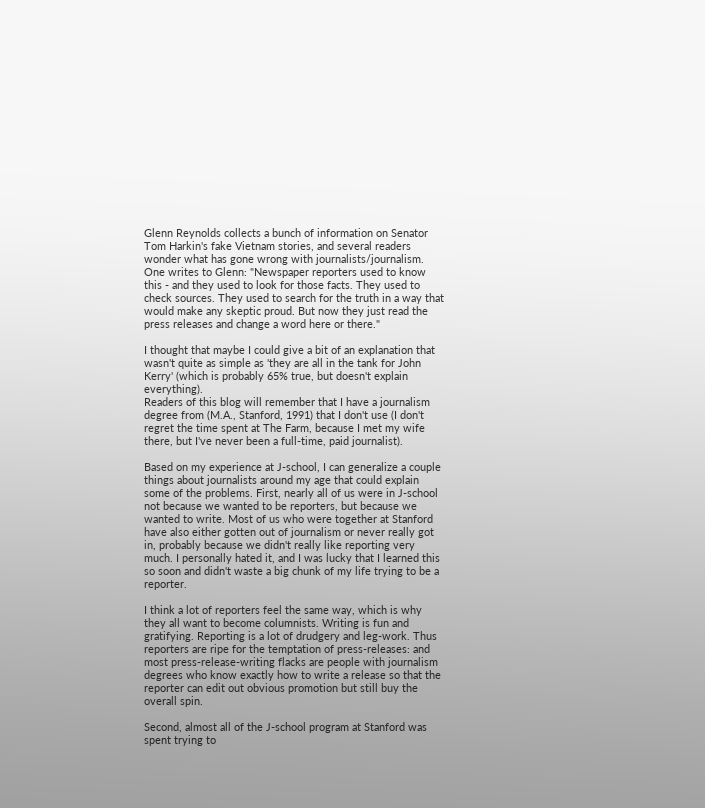Glenn Reynolds collects a bunch of information on Senator Tom Harkin's fake Vietnam stories, and several readers wonder what has gone wrong with journalists/journalism. One writes to Glenn: "Newspaper reporters used to know this - and they used to look for those facts. They used to check sources. They used to search for the truth in a way that would make any skeptic proud. But now they just read the press releases and change a word here or there."

I thought that maybe I could give a bit of an explanation that wasn't quite as simple as 'they are all in the tank for John Kerry' (which is probably 65% true, but doesn't explain everything).
Readers of this blog will remember that I have a journalism degree from (M.A., Stanford, 1991) that I don't use (I don't regret the time spent at The Farm, because I met my wife there, but I've never been a full-time, paid journalist).

Based on my experience at J-school, I can generalize a couple things about journalists around my age that could explain some of the problems. First, nearly all of us were in J-school not because we wanted to be reporters, but because we wanted to write. Most of us who were together at Stanford have also either gotten out of journalism or never really got in, probably because we didn't really like reporting very much. I personally hated it, and I was lucky that I learned this so soon and didn't waste a big chunk of my life trying to be a reporter.

I think a lot of reporters feel the same way, which is why they all want to become columnists. Writing is fun and gratifying. Reporting is a lot of drudgery and leg-work. Thus reporters are ripe for the temptation of press-releases: and most press-release-writing flacks are people with journalism degrees who know exactly how to write a release so that the reporter can edit out obvious promotion but still buy the overall spin.

Second, almost all of the J-school program at Stanford was spent trying to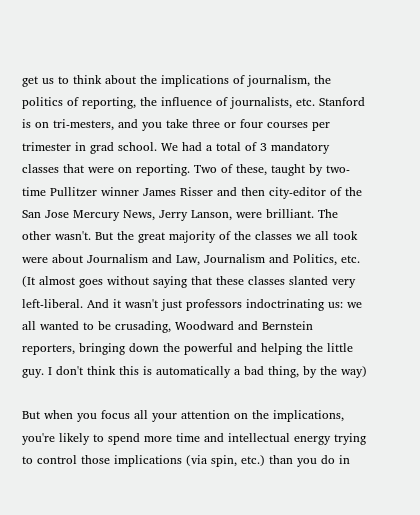get us to think about the implications of journalism, the politics of reporting, the influence of journalists, etc. Stanford is on tri-mesters, and you take three or four courses per trimester in grad school. We had a total of 3 mandatory classes that were on reporting. Two of these, taught by two-time Pullitzer winner James Risser and then city-editor of the San Jose Mercury News, Jerry Lanson, were brilliant. The other wasn't. But the great majority of the classes we all took were about Journalism and Law, Journalism and Politics, etc. (It almost goes without saying that these classes slanted very left-liberal. And it wasn't just professors indoctrinating us: we all wanted to be crusading, Woodward and Bernstein reporters, bringing down the powerful and helping the little guy. I don't think this is automatically a bad thing, by the way)

But when you focus all your attention on the implications, you're likely to spend more time and intellectual energy trying to control those implications (via spin, etc.) than you do in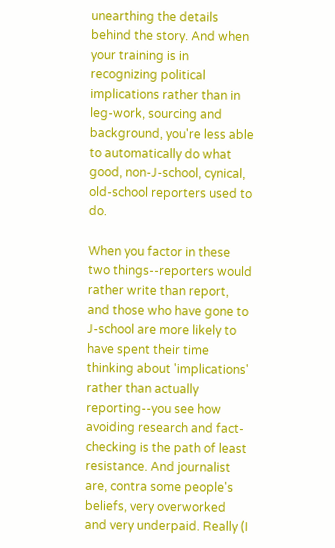unearthing the details behind the story. And when your training is in recognizing political implications rather than in leg-work, sourcing and background, you're less able to automatically do what good, non-J-school, cynical, old-school reporters used to do.

When you factor in these two things--reporters would rather write than report, and those who have gone to J-school are more likely to have spent their time thinking about 'implications' rather than actually reporting--you see how avoiding research and fact-checking is the path of least resistance. And journalist are, contra some people's beliefs, very overworked and very underpaid. Really (I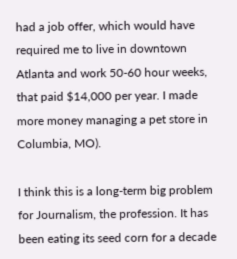had a job offer, which would have required me to live in downtown Atlanta and work 50-60 hour weeks, that paid $14,000 per year. I made more money managing a pet store in Columbia, MO).

I think this is a long-term big problem for Journalism, the profession. It has been eating its seed corn for a decade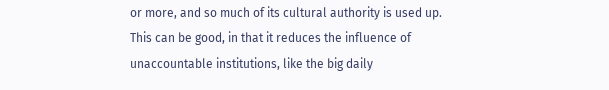or more, and so much of its cultural authority is used up. This can be good, in that it reduces the influence of unaccountable institutions, like the big daily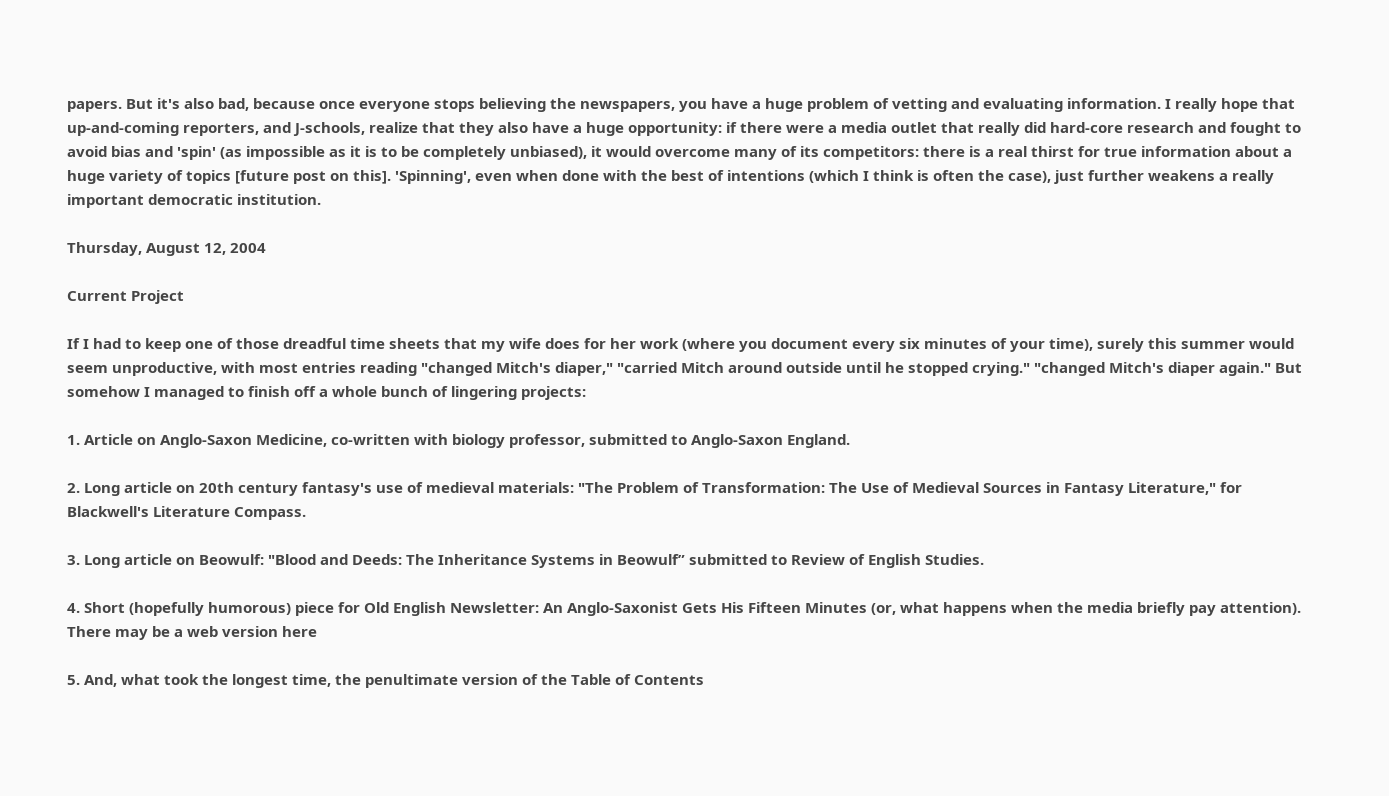papers. But it's also bad, because once everyone stops believing the newspapers, you have a huge problem of vetting and evaluating information. I really hope that up-and-coming reporters, and J-schools, realize that they also have a huge opportunity: if there were a media outlet that really did hard-core research and fought to avoid bias and 'spin' (as impossible as it is to be completely unbiased), it would overcome many of its competitors: there is a real thirst for true information about a huge variety of topics [future post on this]. 'Spinning', even when done with the best of intentions (which I think is often the case), just further weakens a really important democratic institution.

Thursday, August 12, 2004

Current Project

If I had to keep one of those dreadful time sheets that my wife does for her work (where you document every six minutes of your time), surely this summer would seem unproductive, with most entries reading "changed Mitch's diaper," "carried Mitch around outside until he stopped crying." "changed Mitch's diaper again." But somehow I managed to finish off a whole bunch of lingering projects:

1. Article on Anglo-Saxon Medicine, co-written with biology professor, submitted to Anglo-Saxon England.

2. Long article on 20th century fantasy's use of medieval materials: "The Problem of Transformation: The Use of Medieval Sources in Fantasy Literature," for Blackwell's Literature Compass.

3. Long article on Beowulf: "Blood and Deeds: The Inheritance Systems in Beowulf” submitted to Review of English Studies.

4. Short (hopefully humorous) piece for Old English Newsletter: An Anglo-Saxonist Gets His Fifteen Minutes (or, what happens when the media briefly pay attention). There may be a web version here

5. And, what took the longest time, the penultimate version of the Table of Contents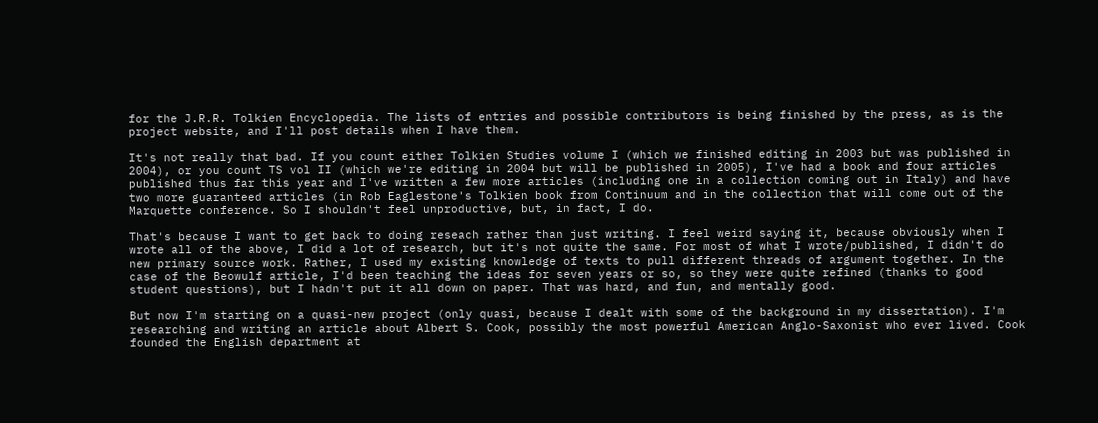for the J.R.R. Tolkien Encyclopedia. The lists of entries and possible contributors is being finished by the press, as is the project website, and I'll post details when I have them.

It's not really that bad. If you count either Tolkien Studies volume I (which we finished editing in 2003 but was published in 2004), or you count TS vol II (which we're editing in 2004 but will be published in 2005), I've had a book and four articles published thus far this year and I've written a few more articles (including one in a collection coming out in Italy) and have two more guaranteed articles (in Rob Eaglestone's Tolkien book from Continuum and in the collection that will come out of the Marquette conference. So I shouldn't feel unproductive, but, in fact, I do.

That's because I want to get back to doing reseach rather than just writing. I feel weird saying it, because obviously when I wrote all of the above, I did a lot of research, but it's not quite the same. For most of what I wrote/published, I didn't do new primary source work. Rather, I used my existing knowledge of texts to pull different threads of argument together. In the case of the Beowulf article, I'd been teaching the ideas for seven years or so, so they were quite refined (thanks to good student questions), but I hadn't put it all down on paper. That was hard, and fun, and mentally good.

But now I'm starting on a quasi-new project (only quasi, because I dealt with some of the background in my dissertation). I'm researching and writing an article about Albert S. Cook, possibly the most powerful American Anglo-Saxonist who ever lived. Cook founded the English department at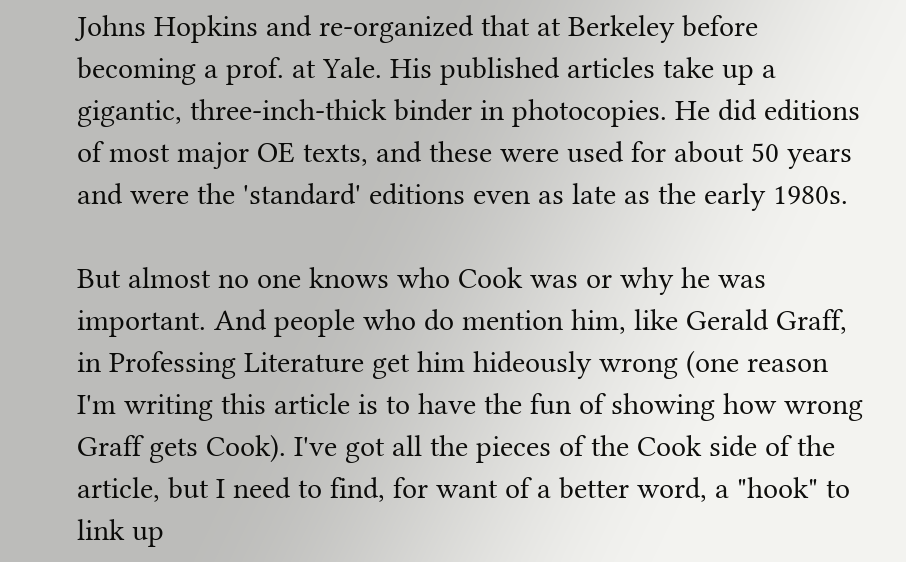Johns Hopkins and re-organized that at Berkeley before becoming a prof. at Yale. His published articles take up a gigantic, three-inch-thick binder in photocopies. He did editions of most major OE texts, and these were used for about 50 years and were the 'standard' editions even as late as the early 1980s.

But almost no one knows who Cook was or why he was important. And people who do mention him, like Gerald Graff, in Professing Literature get him hideously wrong (one reason I'm writing this article is to have the fun of showing how wrong Graff gets Cook). I've got all the pieces of the Cook side of the article, but I need to find, for want of a better word, a "hook" to link up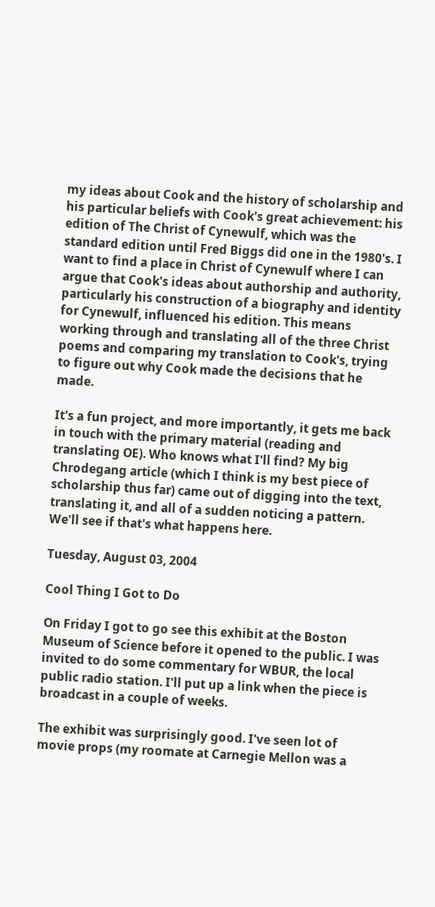my ideas about Cook and the history of scholarship and his particular beliefs with Cook's great achievement: his edition of The Christ of Cynewulf, which was the standard edition until Fred Biggs did one in the 1980's. I want to find a place in Christ of Cynewulf where I can argue that Cook's ideas about authorship and authority, particularly his construction of a biography and identity for Cynewulf, influenced his edition. This means working through and translating all of the three Christ poems and comparing my translation to Cook's, trying to figure out why Cook made the decisions that he made.

It's a fun project, and more importantly, it gets me back in touch with the primary material (reading and translating OE). Who knows what I'll find? My big Chrodegang article (which I think is my best piece of scholarship thus far) came out of digging into the text, translating it, and all of a sudden noticing a pattern. We'll see if that's what happens here.

Tuesday, August 03, 2004

Cool Thing I Got to Do

On Friday I got to go see this exhibit at the Boston Museum of Science before it opened to the public. I was invited to do some commentary for WBUR, the local public radio station. I'll put up a link when the piece is broadcast in a couple of weeks.

The exhibit was surprisingly good. I've seen lot of movie props (my roomate at Carnegie Mellon was a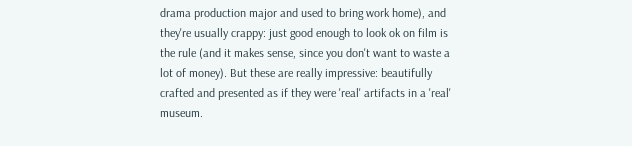drama production major and used to bring work home), and they're usually crappy: just good enough to look ok on film is the rule (and it makes sense, since you don't want to waste a lot of money). But these are really impressive: beautifully crafted and presented as if they were 'real' artifacts in a 'real' museum.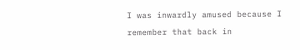I was inwardly amused because I remember that back in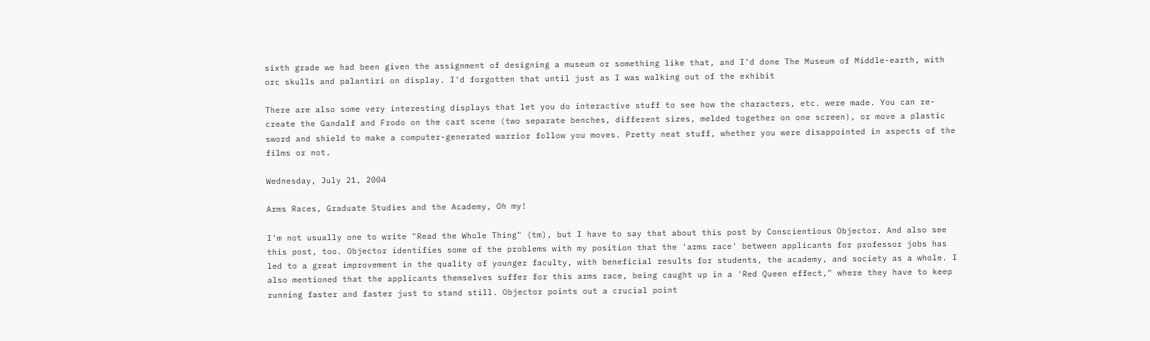sixth grade we had been given the assignment of designing a museum or something like that, and I'd done The Museum of Middle-earth, with orc skulls and palantiri on display. I'd forgotten that until just as I was walking out of the exhibit

There are also some very interesting displays that let you do interactive stuff to see how the characters, etc. were made. You can re-create the Gandalf and Frodo on the cart scene (two separate benches, different sizes, melded together on one screen), or move a plastic sword and shield to make a computer-generated warrior follow you moves. Pretty neat stuff, whether you were disappointed in aspects of the films or not.

Wednesday, July 21, 2004

Arms Races, Graduate Studies and the Academy, Oh my!

I'm not usually one to write "Read the Whole Thing" (tm), but I have to say that about this post by Conscientious Objector. And also see this post, too. Objector identifies some of the problems with my position that the 'arms race' between applicants for professor jobs has led to a great improvement in the quality of younger faculty, with beneficial results for students, the academy, and society as a whole. I also mentioned that the applicants themselves suffer for this arms race, being caught up in a 'Red Queen effect," where they have to keep running faster and faster just to stand still. Objector points out a crucial point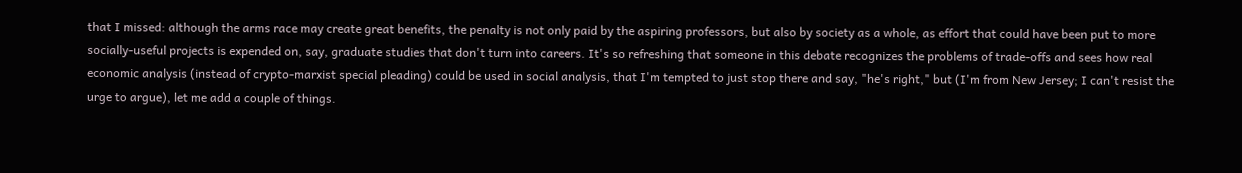that I missed: although the arms race may create great benefits, the penalty is not only paid by the aspiring professors, but also by society as a whole, as effort that could have been put to more socially-useful projects is expended on, say, graduate studies that don't turn into careers. It's so refreshing that someone in this debate recognizes the problems of trade-offs and sees how real economic analysis (instead of crypto-marxist special pleading) could be used in social analysis, that I'm tempted to just stop there and say, "he's right," but (I'm from New Jersey; I can't resist the urge to argue), let me add a couple of things.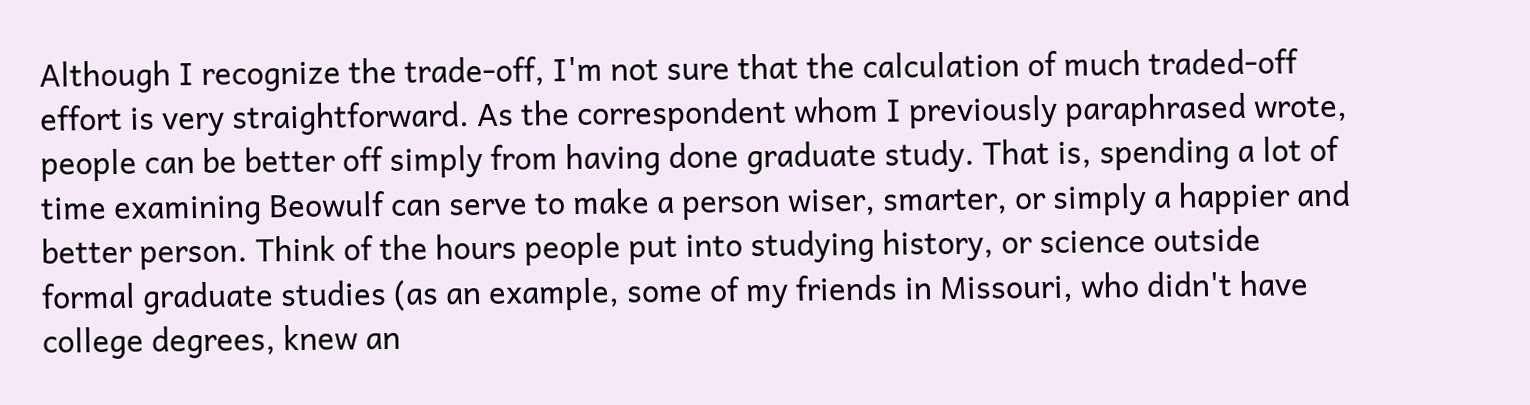Although I recognize the trade-off, I'm not sure that the calculation of much traded-off effort is very straightforward. As the correspondent whom I previously paraphrased wrote, people can be better off simply from having done graduate study. That is, spending a lot of time examining Beowulf can serve to make a person wiser, smarter, or simply a happier and better person. Think of the hours people put into studying history, or science outside formal graduate studies (as an example, some of my friends in Missouri, who didn't have college degrees, knew an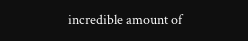incredible amount of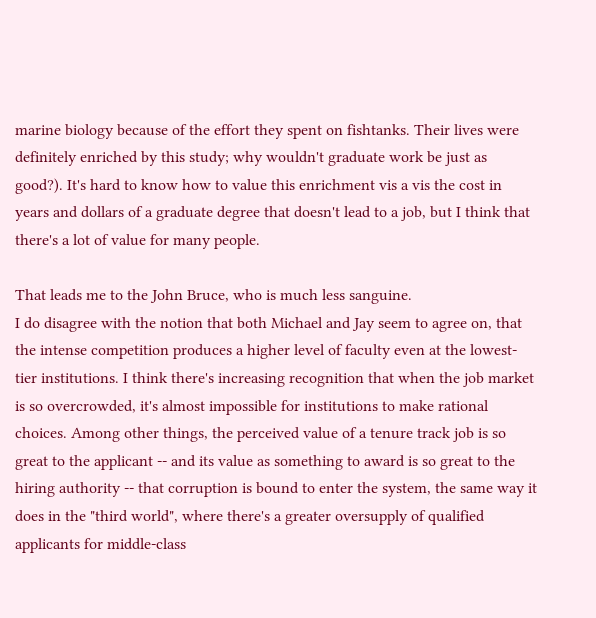marine biology because of the effort they spent on fishtanks. Their lives were definitely enriched by this study; why wouldn't graduate work be just as good?). It's hard to know how to value this enrichment vis a vis the cost in years and dollars of a graduate degree that doesn't lead to a job, but I think that there's a lot of value for many people.

That leads me to the John Bruce, who is much less sanguine.
I do disagree with the notion that both Michael and Jay seem to agree on, that the intense competition produces a higher level of faculty even at the lowest-tier institutions. I think there's increasing recognition that when the job market is so overcrowded, it's almost impossible for institutions to make rational choices. Among other things, the perceived value of a tenure track job is so great to the applicant -- and its value as something to award is so great to the hiring authority -- that corruption is bound to enter the system, the same way it does in the "third world", where there's a greater oversupply of qualified applicants for middle-class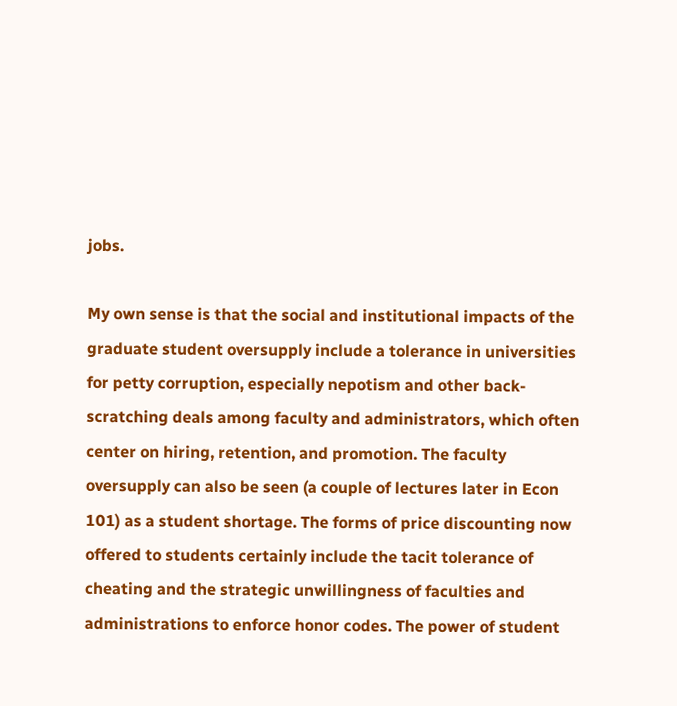jobs.

My own sense is that the social and institutional impacts of the graduate student oversupply include a tolerance in universities for petty corruption, especially nepotism and other back-scratching deals among faculty and administrators, which often center on hiring, retention, and promotion. The faculty oversupply can also be seen (a couple of lectures later in Econ 101) as a student shortage. The forms of price discounting now offered to students certainly include the tacit tolerance of cheating and the strategic unwillingness of faculties and administrations to enforce honor codes. The power of student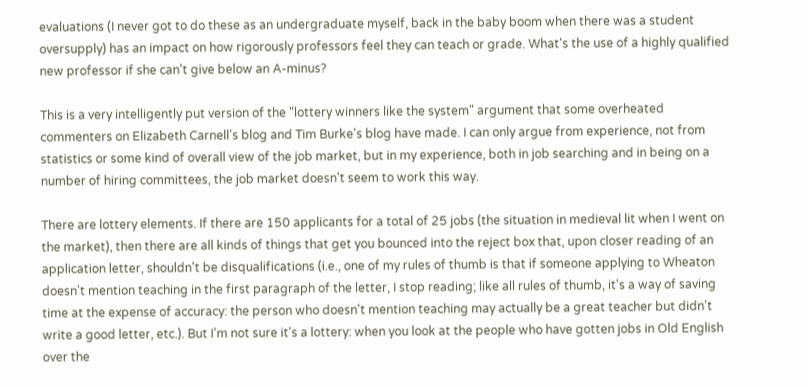evaluations (I never got to do these as an undergraduate myself, back in the baby boom when there was a student oversupply) has an impact on how rigorously professors feel they can teach or grade. What's the use of a highly qualified new professor if she can't give below an A-minus?

This is a very intelligently put version of the "lottery winners like the system" argument that some overheated commenters on Elizabeth Carnell's blog and Tim Burke's blog have made. I can only argue from experience, not from statistics or some kind of overall view of the job market, but in my experience, both in job searching and in being on a number of hiring committees, the job market doesn't seem to work this way.

There are lottery elements. If there are 150 applicants for a total of 25 jobs (the situation in medieval lit when I went on the market), then there are all kinds of things that get you bounced into the reject box that, upon closer reading of an application letter, shouldn't be disqualifications (i.e., one of my rules of thumb is that if someone applying to Wheaton doesn't mention teaching in the first paragraph of the letter, I stop reading; like all rules of thumb, it's a way of saving time at the expense of accuracy: the person who doesn't mention teaching may actually be a great teacher but didn't write a good letter, etc.). But I'm not sure it's a lottery: when you look at the people who have gotten jobs in Old English over the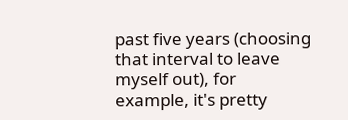past five years (choosing that interval to leave myself out), for example, it's pretty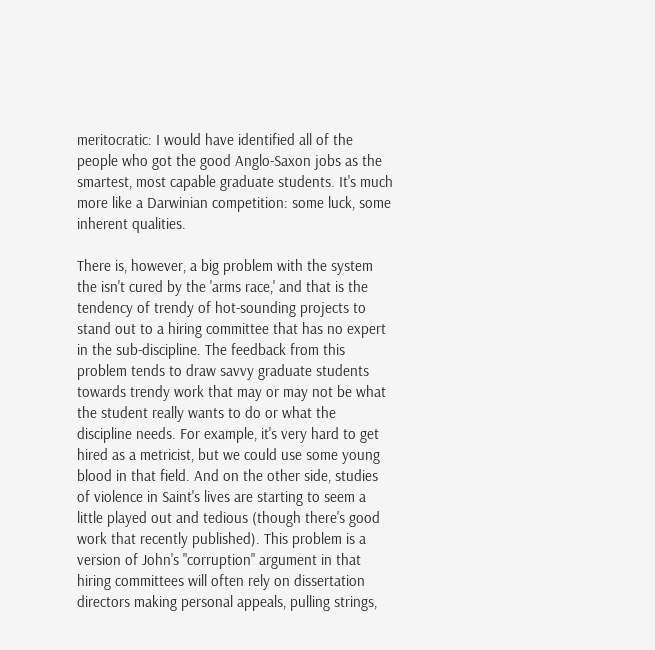meritocratic: I would have identified all of the people who got the good Anglo-Saxon jobs as the smartest, most capable graduate students. It's much more like a Darwinian competition: some luck, some inherent qualities.

There is, however, a big problem with the system the isn't cured by the 'arms race,' and that is the tendency of trendy of hot-sounding projects to stand out to a hiring committee that has no expert in the sub-discipline. The feedback from this problem tends to draw savvy graduate students towards trendy work that may or may not be what the student really wants to do or what the discipline needs. For example, it's very hard to get hired as a metricist, but we could use some young blood in that field. And on the other side, studies of violence in Saint's lives are starting to seem a little played out and tedious (though there's good work that recently published). This problem is a version of John's "corruption" argument in that hiring committees will often rely on dissertation directors making personal appeals, pulling strings,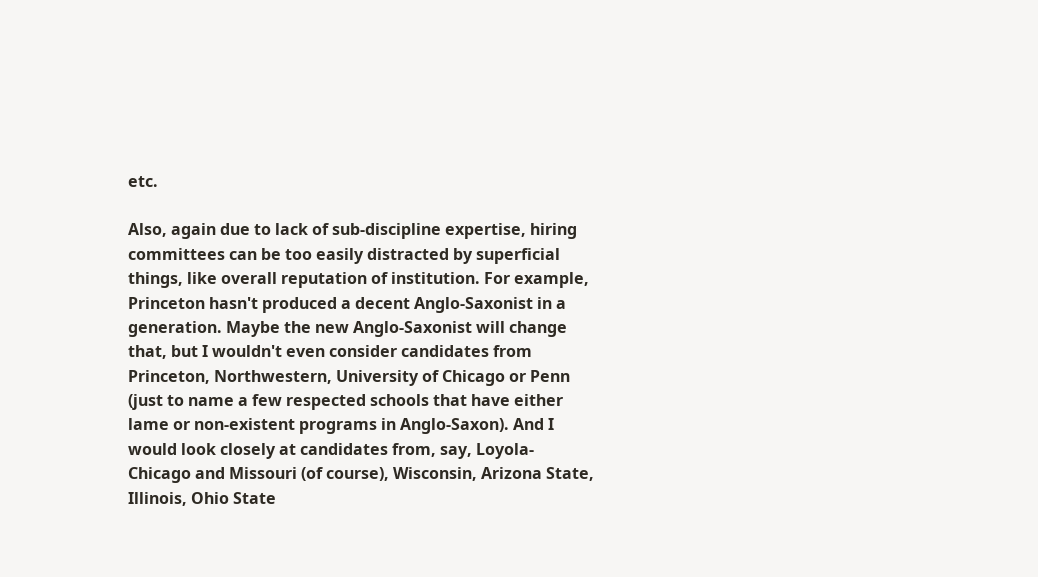etc.

Also, again due to lack of sub-discipline expertise, hiring committees can be too easily distracted by superficial things, like overall reputation of institution. For example, Princeton hasn't produced a decent Anglo-Saxonist in a generation. Maybe the new Anglo-Saxonist will change that, but I wouldn't even consider candidates from Princeton, Northwestern, University of Chicago or Penn (just to name a few respected schools that have either lame or non-existent programs in Anglo-Saxon). And I would look closely at candidates from, say, Loyola-Chicago and Missouri (of course), Wisconsin, Arizona State, Illinois, Ohio State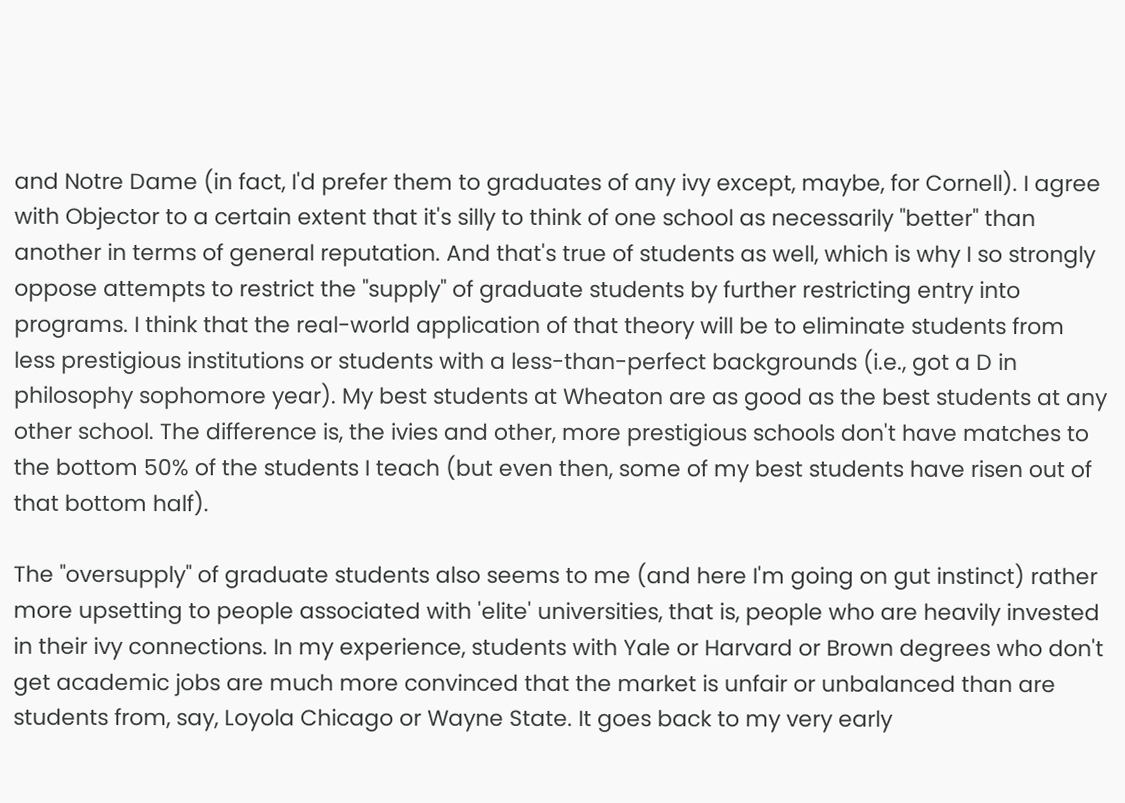and Notre Dame (in fact, I'd prefer them to graduates of any ivy except, maybe, for Cornell). I agree with Objector to a certain extent that it's silly to think of one school as necessarily "better" than another in terms of general reputation. And that's true of students as well, which is why I so strongly oppose attempts to restrict the "supply" of graduate students by further restricting entry into programs. I think that the real-world application of that theory will be to eliminate students from less prestigious institutions or students with a less-than-perfect backgrounds (i.e., got a D in philosophy sophomore year). My best students at Wheaton are as good as the best students at any other school. The difference is, the ivies and other, more prestigious schools don't have matches to the bottom 50% of the students I teach (but even then, some of my best students have risen out of that bottom half).

The "oversupply" of graduate students also seems to me (and here I'm going on gut instinct) rather more upsetting to people associated with 'elite' universities, that is, people who are heavily invested in their ivy connections. In my experience, students with Yale or Harvard or Brown degrees who don't get academic jobs are much more convinced that the market is unfair or unbalanced than are students from, say, Loyola Chicago or Wayne State. It goes back to my very early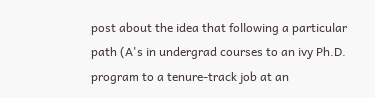post about the idea that following a particular path (A's in undergrad courses to an ivy Ph.D. program to a tenure-track job at an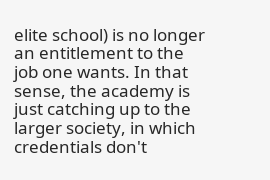elite school) is no longer an entitlement to the job one wants. In that sense, the academy is just catching up to the larger society, in which credentials don't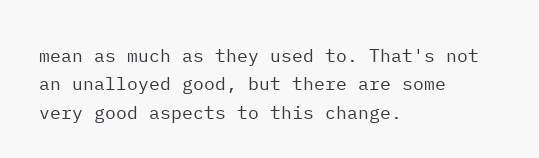mean as much as they used to. That's not an unalloyed good, but there are some very good aspects to this change.